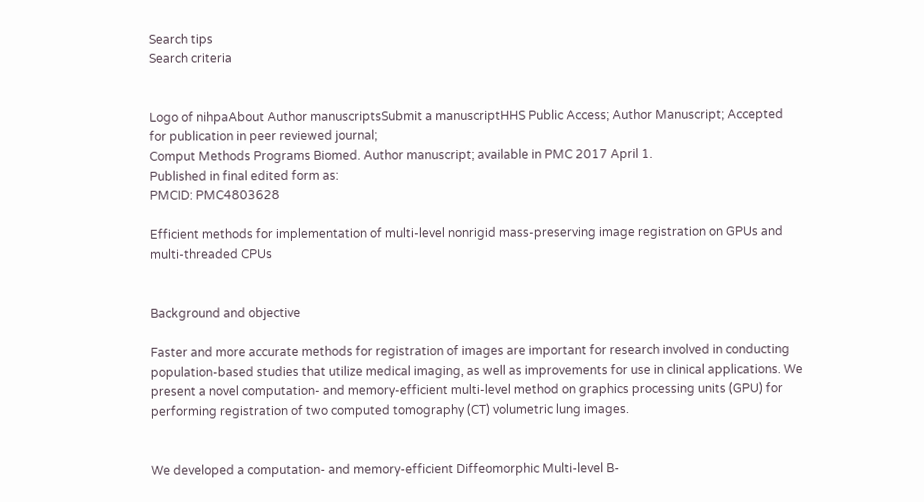Search tips
Search criteria


Logo of nihpaAbout Author manuscriptsSubmit a manuscriptHHS Public Access; Author Manuscript; Accepted for publication in peer reviewed journal;
Comput Methods Programs Biomed. Author manuscript; available in PMC 2017 April 1.
Published in final edited form as:
PMCID: PMC4803628

Efficient methods for implementation of multi-level nonrigid mass-preserving image registration on GPUs and multi-threaded CPUs


Background and objective

Faster and more accurate methods for registration of images are important for research involved in conducting population-based studies that utilize medical imaging, as well as improvements for use in clinical applications. We present a novel computation- and memory-efficient multi-level method on graphics processing units (GPU) for performing registration of two computed tomography (CT) volumetric lung images.


We developed a computation- and memory-efficient Diffeomorphic Multi-level B-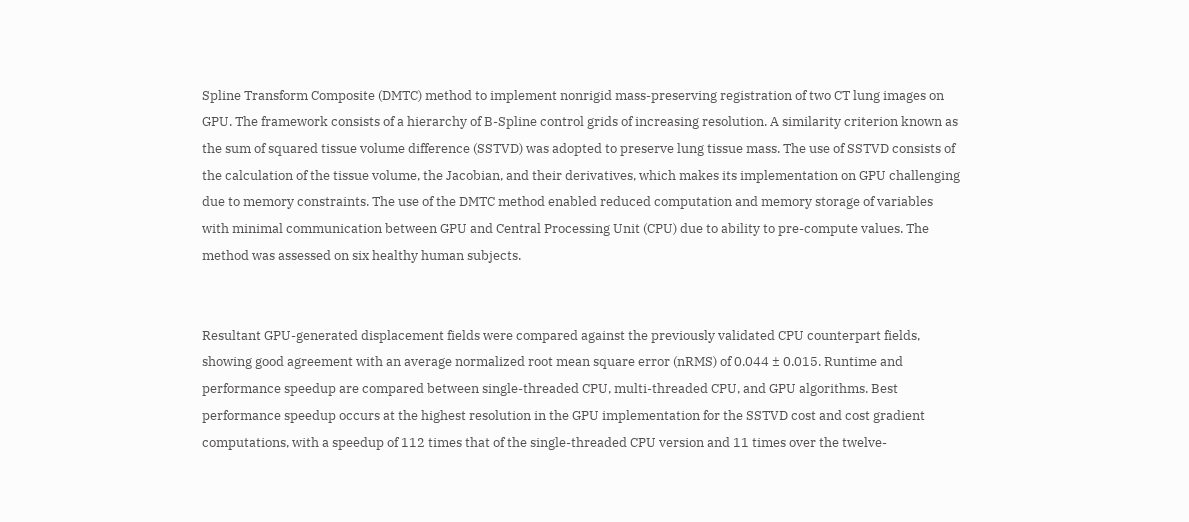Spline Transform Composite (DMTC) method to implement nonrigid mass-preserving registration of two CT lung images on GPU. The framework consists of a hierarchy of B-Spline control grids of increasing resolution. A similarity criterion known as the sum of squared tissue volume difference (SSTVD) was adopted to preserve lung tissue mass. The use of SSTVD consists of the calculation of the tissue volume, the Jacobian, and their derivatives, which makes its implementation on GPU challenging due to memory constraints. The use of the DMTC method enabled reduced computation and memory storage of variables with minimal communication between GPU and Central Processing Unit (CPU) due to ability to pre-compute values. The method was assessed on six healthy human subjects.


Resultant GPU-generated displacement fields were compared against the previously validated CPU counterpart fields, showing good agreement with an average normalized root mean square error (nRMS) of 0.044 ± 0.015. Runtime and performance speedup are compared between single-threaded CPU, multi-threaded CPU, and GPU algorithms. Best performance speedup occurs at the highest resolution in the GPU implementation for the SSTVD cost and cost gradient computations, with a speedup of 112 times that of the single-threaded CPU version and 11 times over the twelve-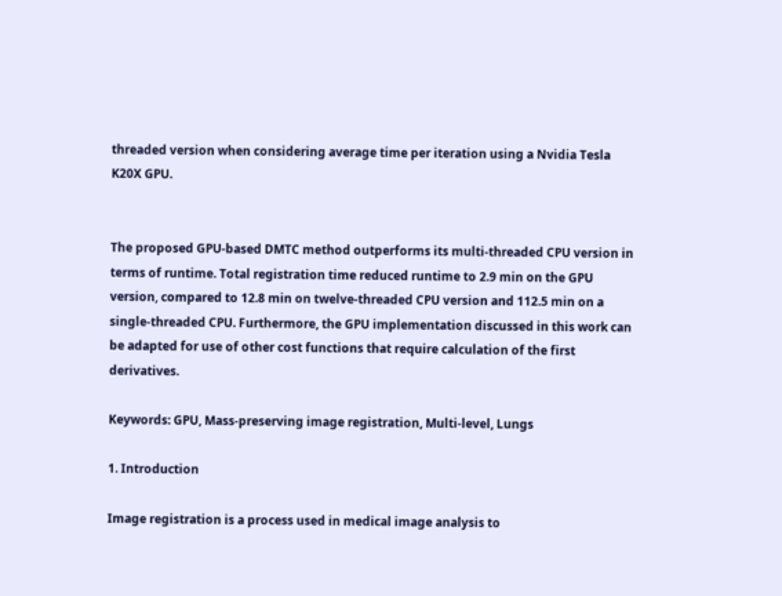threaded version when considering average time per iteration using a Nvidia Tesla K20X GPU.


The proposed GPU-based DMTC method outperforms its multi-threaded CPU version in terms of runtime. Total registration time reduced runtime to 2.9 min on the GPU version, compared to 12.8 min on twelve-threaded CPU version and 112.5 min on a single-threaded CPU. Furthermore, the GPU implementation discussed in this work can be adapted for use of other cost functions that require calculation of the first derivatives.

Keywords: GPU, Mass-preserving image registration, Multi-level, Lungs

1. Introduction

Image registration is a process used in medical image analysis to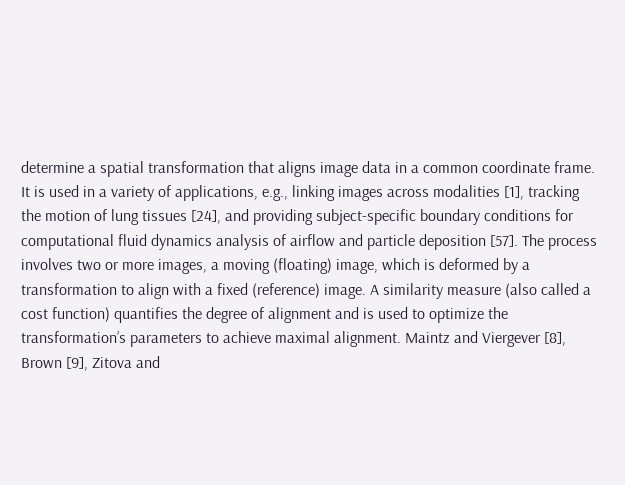determine a spatial transformation that aligns image data in a common coordinate frame. It is used in a variety of applications, e.g., linking images across modalities [1], tracking the motion of lung tissues [24], and providing subject-specific boundary conditions for computational fluid dynamics analysis of airflow and particle deposition [57]. The process involves two or more images, a moving (floating) image, which is deformed by a transformation to align with a fixed (reference) image. A similarity measure (also called a cost function) quantifies the degree of alignment and is used to optimize the transformation’s parameters to achieve maximal alignment. Maintz and Viergever [8], Brown [9], Zitova and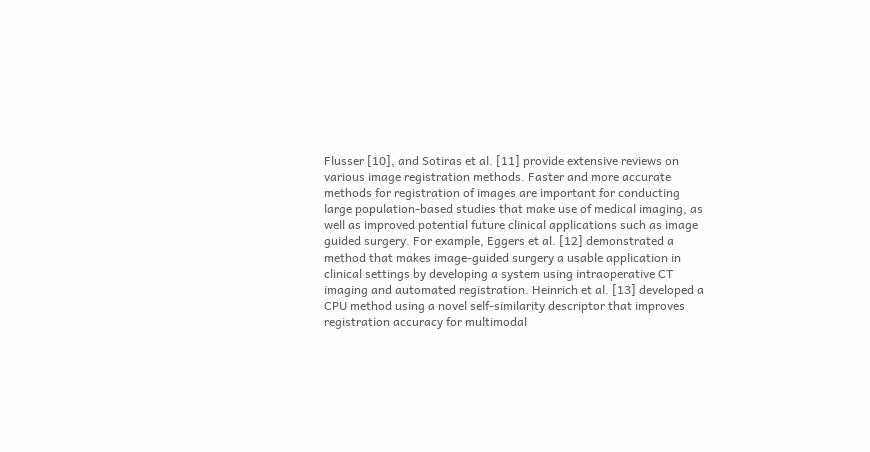Flusser [10], and Sotiras et al. [11] provide extensive reviews on various image registration methods. Faster and more accurate methods for registration of images are important for conducting large population-based studies that make use of medical imaging, as well as improved potential future clinical applications such as image guided surgery. For example, Eggers et al. [12] demonstrated a method that makes image-guided surgery a usable application in clinical settings by developing a system using intraoperative CT imaging and automated registration. Heinrich et al. [13] developed a CPU method using a novel self-similarity descriptor that improves registration accuracy for multimodal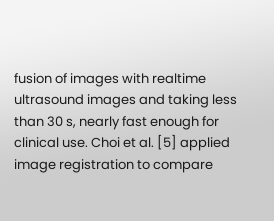fusion of images with realtime ultrasound images and taking less than 30 s, nearly fast enough for clinical use. Choi et al. [5] applied image registration to compare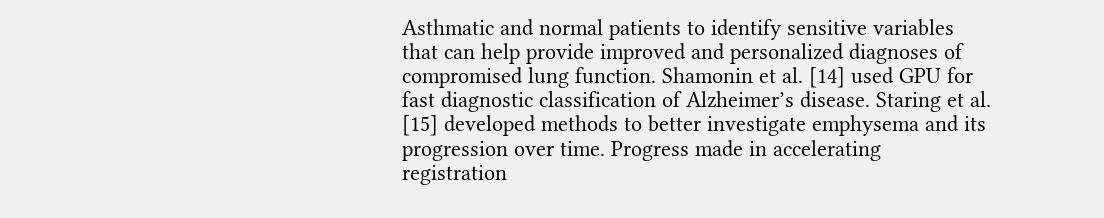Asthmatic and normal patients to identify sensitive variables that can help provide improved and personalized diagnoses of compromised lung function. Shamonin et al. [14] used GPU for fast diagnostic classification of Alzheimer’s disease. Staring et al. [15] developed methods to better investigate emphysema and its progression over time. Progress made in accelerating registration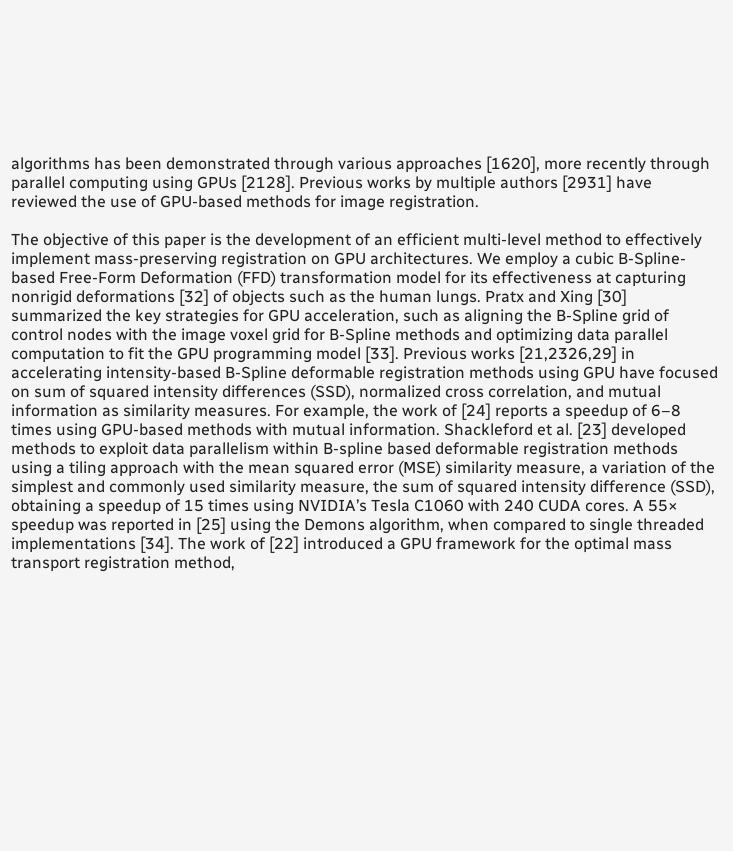algorithms has been demonstrated through various approaches [1620], more recently through parallel computing using GPUs [2128]. Previous works by multiple authors [2931] have reviewed the use of GPU-based methods for image registration.

The objective of this paper is the development of an efficient multi-level method to effectively implement mass-preserving registration on GPU architectures. We employ a cubic B-Spline-based Free-Form Deformation (FFD) transformation model for its effectiveness at capturing nonrigid deformations [32] of objects such as the human lungs. Pratx and Xing [30] summarized the key strategies for GPU acceleration, such as aligning the B-Spline grid of control nodes with the image voxel grid for B-Spline methods and optimizing data parallel computation to fit the GPU programming model [33]. Previous works [21,2326,29] in accelerating intensity-based B-Spline deformable registration methods using GPU have focused on sum of squared intensity differences (SSD), normalized cross correlation, and mutual information as similarity measures. For example, the work of [24] reports a speedup of 6–8 times using GPU-based methods with mutual information. Shackleford et al. [23] developed methods to exploit data parallelism within B-spline based deformable registration methods using a tiling approach with the mean squared error (MSE) similarity measure, a variation of the simplest and commonly used similarity measure, the sum of squared intensity difference (SSD), obtaining a speedup of 15 times using NVIDIA’s Tesla C1060 with 240 CUDA cores. A 55× speedup was reported in [25] using the Demons algorithm, when compared to single threaded implementations [34]. The work of [22] introduced a GPU framework for the optimal mass transport registration method,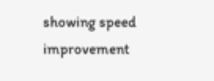showing speed improvement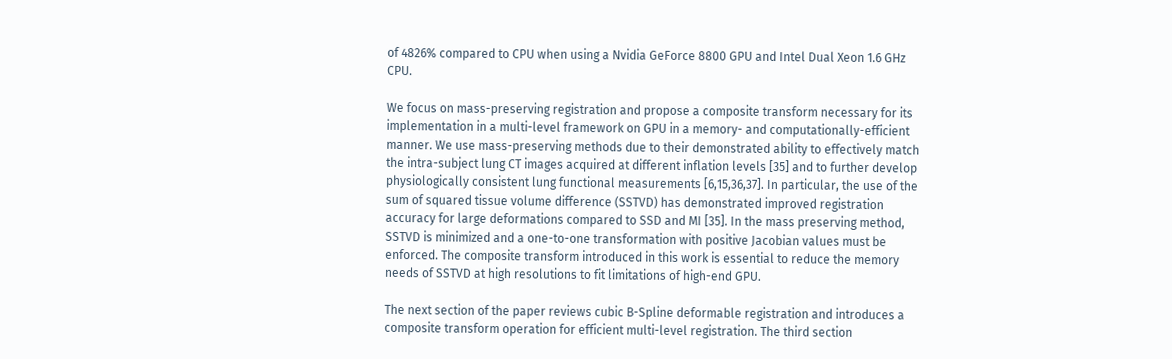of 4826% compared to CPU when using a Nvidia GeForce 8800 GPU and Intel Dual Xeon 1.6 GHz CPU.

We focus on mass-preserving registration and propose a composite transform necessary for its implementation in a multi-level framework on GPU in a memory- and computationally-efficient manner. We use mass-preserving methods due to their demonstrated ability to effectively match the intra-subject lung CT images acquired at different inflation levels [35] and to further develop physiologically consistent lung functional measurements [6,15,36,37]. In particular, the use of the sum of squared tissue volume difference (SSTVD) has demonstrated improved registration accuracy for large deformations compared to SSD and MI [35]. In the mass preserving method, SSTVD is minimized and a one-to-one transformation with positive Jacobian values must be enforced. The composite transform introduced in this work is essential to reduce the memory needs of SSTVD at high resolutions to fit limitations of high-end GPU.

The next section of the paper reviews cubic B-Spline deformable registration and introduces a composite transform operation for efficient multi-level registration. The third section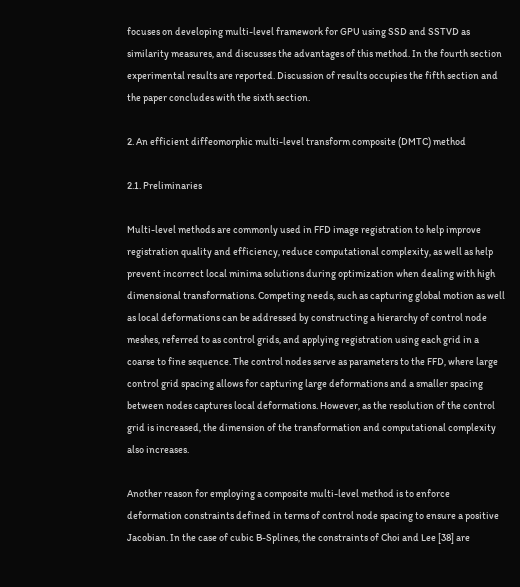focuses on developing multi-level framework for GPU using SSD and SSTVD as similarity measures, and discusses the advantages of this method. In the fourth section experimental results are reported. Discussion of results occupies the fifth section and the paper concludes with the sixth section.

2. An efficient diffeomorphic multi-level transform composite (DMTC) method

2.1. Preliminaries

Multi-level methods are commonly used in FFD image registration to help improve registration quality and efficiency, reduce computational complexity, as well as help prevent incorrect local minima solutions during optimization when dealing with high dimensional transformations. Competing needs, such as capturing global motion as well as local deformations can be addressed by constructing a hierarchy of control node meshes, referred to as control grids, and applying registration using each grid in a coarse to fine sequence. The control nodes serve as parameters to the FFD, where large control grid spacing allows for capturing large deformations and a smaller spacing between nodes captures local deformations. However, as the resolution of the control grid is increased, the dimension of the transformation and computational complexity also increases.

Another reason for employing a composite multi-level method is to enforce deformation constraints defined in terms of control node spacing to ensure a positive Jacobian. In the case of cubic B-Splines, the constraints of Choi and Lee [38] are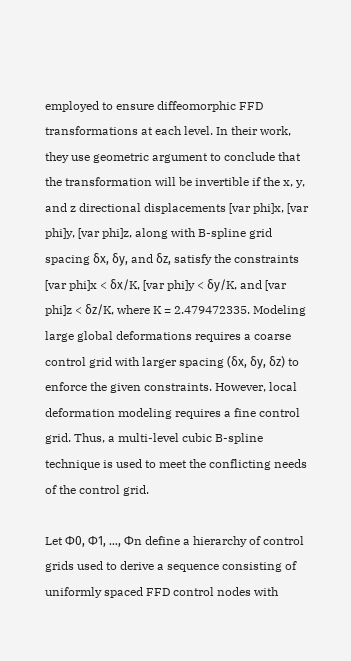employed to ensure diffeomorphic FFD transformations at each level. In their work, they use geometric argument to conclude that the transformation will be invertible if the x, y, and z directional displacements [var phi]x, [var phi]y, [var phi]z, along with B-spline grid spacing δx, δy, and δz, satisfy the constraints [var phi]x < δx/K, [var phi]y < δy/K, and [var phi]z < δz/K, where K = 2.479472335. Modeling large global deformations requires a coarse control grid with larger spacing (δx, δy, δz) to enforce the given constraints. However, local deformation modeling requires a fine control grid. Thus, a multi-level cubic B-spline technique is used to meet the conflicting needs of the control grid.

Let Φ0, Φ1, …, Φn define a hierarchy of control grids used to derive a sequence consisting of uniformly spaced FFD control nodes with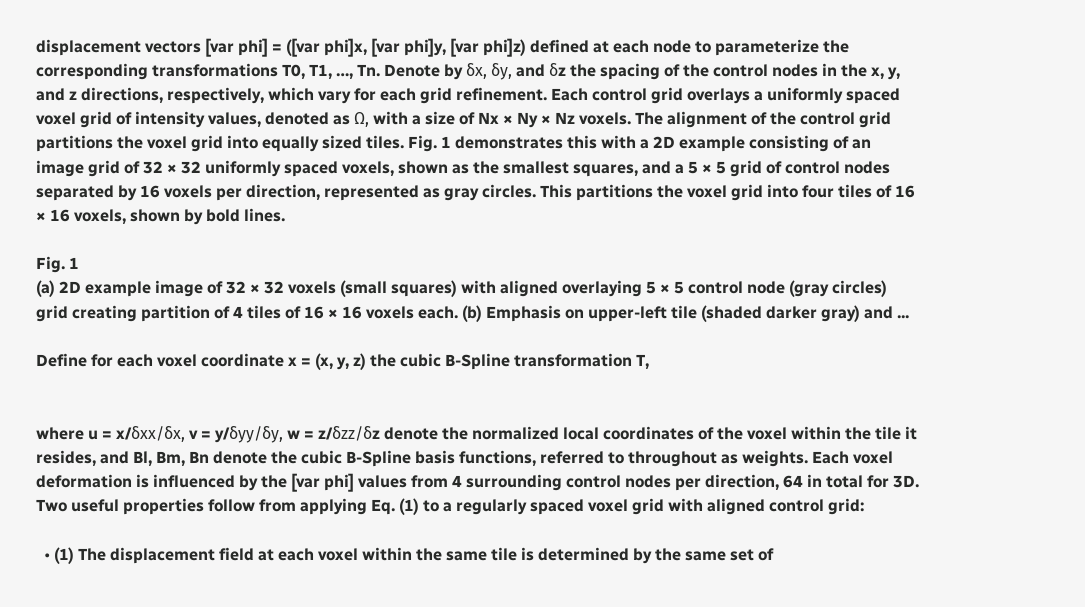displacement vectors [var phi] = ([var phi]x, [var phi]y, [var phi]z) defined at each node to parameterize the corresponding transformations T0, T1, …, Tn. Denote by δx, δy, and δz the spacing of the control nodes in the x, y, and z directions, respectively, which vary for each grid refinement. Each control grid overlays a uniformly spaced voxel grid of intensity values, denoted as Ω, with a size of Nx × Ny × Nz voxels. The alignment of the control grid partitions the voxel grid into equally sized tiles. Fig. 1 demonstrates this with a 2D example consisting of an image grid of 32 × 32 uniformly spaced voxels, shown as the smallest squares, and a 5 × 5 grid of control nodes separated by 16 voxels per direction, represented as gray circles. This partitions the voxel grid into four tiles of 16 × 16 voxels, shown by bold lines.

Fig. 1
(a) 2D example image of 32 × 32 voxels (small squares) with aligned overlaying 5 × 5 control node (gray circles) grid creating partition of 4 tiles of 16 × 16 voxels each. (b) Emphasis on upper-left tile (shaded darker gray) and ...

Define for each voxel coordinate x = (x, y, z) the cubic B-Spline transformation T,


where u = x/δxx/δx, v = y/δyy/δy, w = z/δzz/δz denote the normalized local coordinates of the voxel within the tile it resides, and Bl, Bm, Bn denote the cubic B-Spline basis functions, referred to throughout as weights. Each voxel deformation is influenced by the [var phi] values from 4 surrounding control nodes per direction, 64 in total for 3D. Two useful properties follow from applying Eq. (1) to a regularly spaced voxel grid with aligned control grid:

  • (1) The displacement field at each voxel within the same tile is determined by the same set of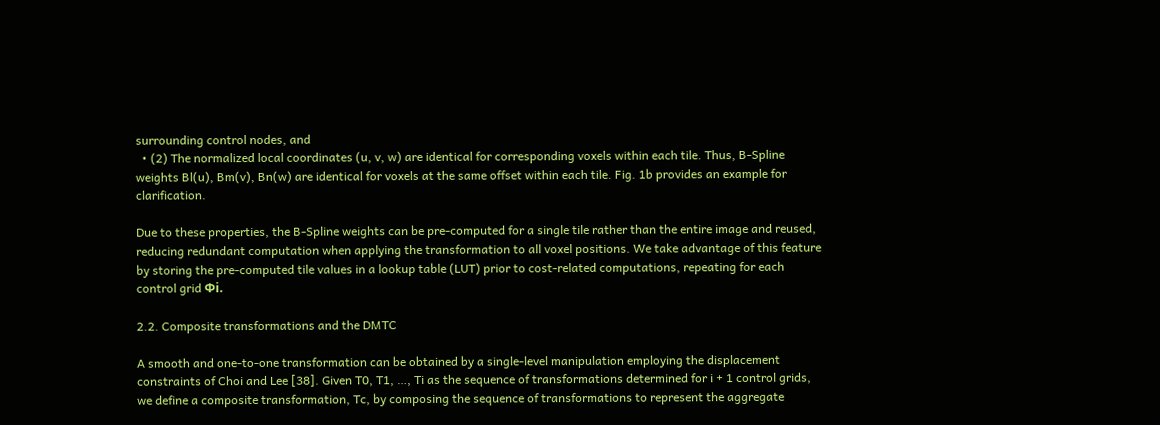surrounding control nodes, and
  • (2) The normalized local coordinates (u, v, w) are identical for corresponding voxels within each tile. Thus, B-Spline weights Bl(u), Bm(v), Bn(w) are identical for voxels at the same offset within each tile. Fig. 1b provides an example for clarification.

Due to these properties, the B-Spline weights can be pre-computed for a single tile rather than the entire image and reused, reducing redundant computation when applying the transformation to all voxel positions. We take advantage of this feature by storing the pre-computed tile values in a lookup table (LUT) prior to cost-related computations, repeating for each control grid Φi.

2.2. Composite transformations and the DMTC

A smooth and one-to-one transformation can be obtained by a single-level manipulation employing the displacement constraints of Choi and Lee [38]. Given T0, T1, …, Ti as the sequence of transformations determined for i + 1 control grids, we define a composite transformation, Tc, by composing the sequence of transformations to represent the aggregate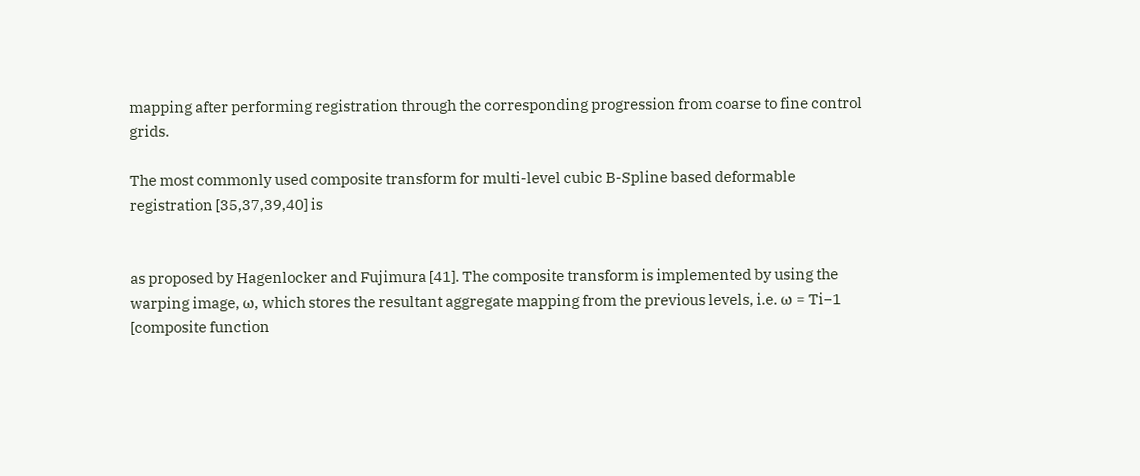mapping after performing registration through the corresponding progression from coarse to fine control grids.

The most commonly used composite transform for multi-level cubic B-Spline based deformable registration [35,37,39,40] is


as proposed by Hagenlocker and Fujimura [41]. The composite transform is implemented by using the warping image, ω, which stores the resultant aggregate mapping from the previous levels, i.e. ω = Ti−1 [composite function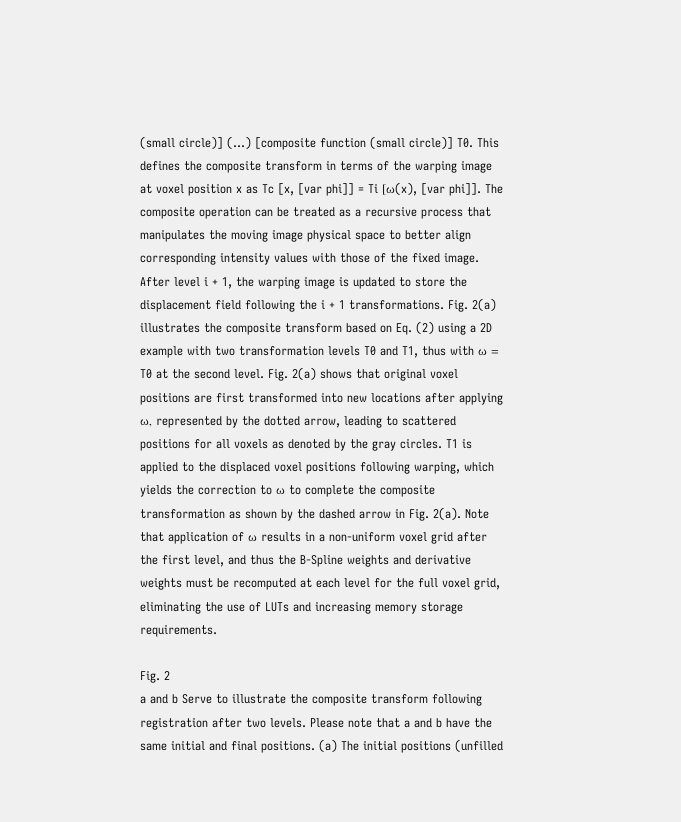(small circle)] (...) [composite function (small circle)] T0. This defines the composite transform in terms of the warping image at voxel position x as Tc [x, [var phi]] = Ti [ω(x), [var phi]]. The composite operation can be treated as a recursive process that manipulates the moving image physical space to better align corresponding intensity values with those of the fixed image. After level i + 1, the warping image is updated to store the displacement field following the i + 1 transformations. Fig. 2(a) illustrates the composite transform based on Eq. (2) using a 2D example with two transformation levels T0 and T1, thus with ω = T0 at the second level. Fig. 2(a) shows that original voxel positions are first transformed into new locations after applying ω, represented by the dotted arrow, leading to scattered positions for all voxels as denoted by the gray circles. T1 is applied to the displaced voxel positions following warping, which yields the correction to ω to complete the composite transformation as shown by the dashed arrow in Fig. 2(a). Note that application of ω results in a non-uniform voxel grid after the first level, and thus the B-Spline weights and derivative weights must be recomputed at each level for the full voxel grid, eliminating the use of LUTs and increasing memory storage requirements.

Fig. 2
a and b Serve to illustrate the composite transform following registration after two levels. Please note that a and b have the same initial and final positions. (a) The initial positions (unfilled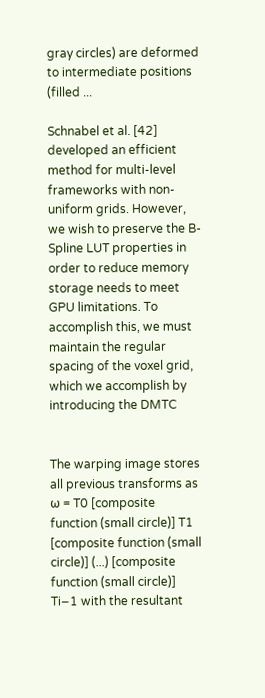gray circles) are deformed to intermediate positions (filled ...

Schnabel et al. [42] developed an efficient method for multi-level frameworks with non-uniform grids. However, we wish to preserve the B-Spline LUT properties in order to reduce memory storage needs to meet GPU limitations. To accomplish this, we must maintain the regular spacing of the voxel grid, which we accomplish by introducing the DMTC


The warping image stores all previous transforms as ω = T0 [composite function (small circle)] T1 [composite function (small circle)] (...) [composite function (small circle)] Ti−1 with the resultant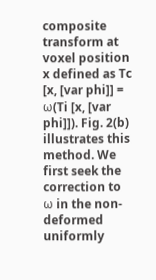composite transform at voxel position x defined as Tc [x, [var phi]] = ω(Ti [x, [var phi]]). Fig. 2(b) illustrates this method. We first seek the correction to ω in the non-deformed uniformly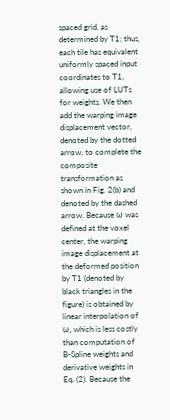spaced grid, as determined by T1; thus, each tile has equivalent uniformly spaced input coordinates to T1, allowing use of LUTs for weights. We then add the warping image displacement vector, denoted by the dotted arrow, to complete the composite transformation as shown in Fig. 2(b) and denoted by the dashed arrow. Because ω was defined at the voxel center, the warping image displacement at the deformed position by T1 (denoted by black triangles in the figure) is obtained by linear interpolation of ω, which is less costly than computation of B-Spline weights and derivative weights in Eq. (2). Because the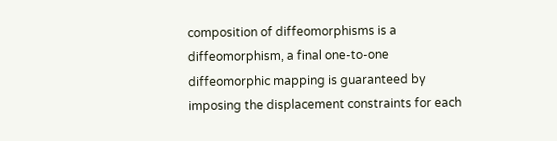composition of diffeomorphisms is a diffeomorphism, a final one-to-one diffeomorphic mapping is guaranteed by imposing the displacement constraints for each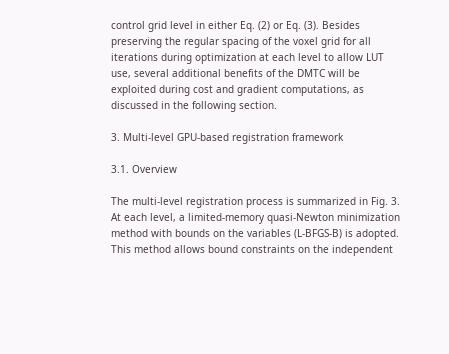control grid level in either Eq. (2) or Eq. (3). Besides preserving the regular spacing of the voxel grid for all iterations during optimization at each level to allow LUT use, several additional benefits of the DMTC will be exploited during cost and gradient computations, as discussed in the following section.

3. Multi-level GPU-based registration framework

3.1. Overview

The multi-level registration process is summarized in Fig. 3. At each level, a limited-memory quasi-Newton minimization method with bounds on the variables (L-BFGS-B) is adopted. This method allows bound constraints on the independent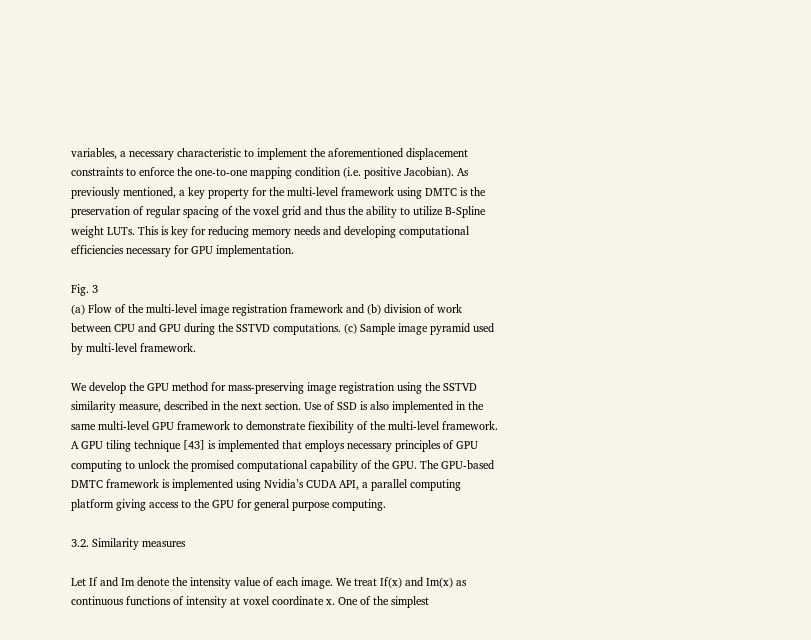variables, a necessary characteristic to implement the aforementioned displacement constraints to enforce the one-to-one mapping condition (i.e. positive Jacobian). As previously mentioned, a key property for the multi-level framework using DMTC is the preservation of regular spacing of the voxel grid and thus the ability to utilize B-Spline weight LUTs. This is key for reducing memory needs and developing computational efficiencies necessary for GPU implementation.

Fig. 3
(a) Flow of the multi-level image registration framework and (b) division of work between CPU and GPU during the SSTVD computations. (c) Sample image pyramid used by multi-level framework.

We develop the GPU method for mass-preserving image registration using the SSTVD similarity measure, described in the next section. Use of SSD is also implemented in the same multi-level GPU framework to demonstrate fiexibility of the multi-level framework. A GPU tiling technique [43] is implemented that employs necessary principles of GPU computing to unlock the promised computational capability of the GPU. The GPU-based DMTC framework is implemented using Nvidia’s CUDA API, a parallel computing platform giving access to the GPU for general purpose computing.

3.2. Similarity measures

Let If and Im denote the intensity value of each image. We treat If(x) and Im(x) as continuous functions of intensity at voxel coordinate x. One of the simplest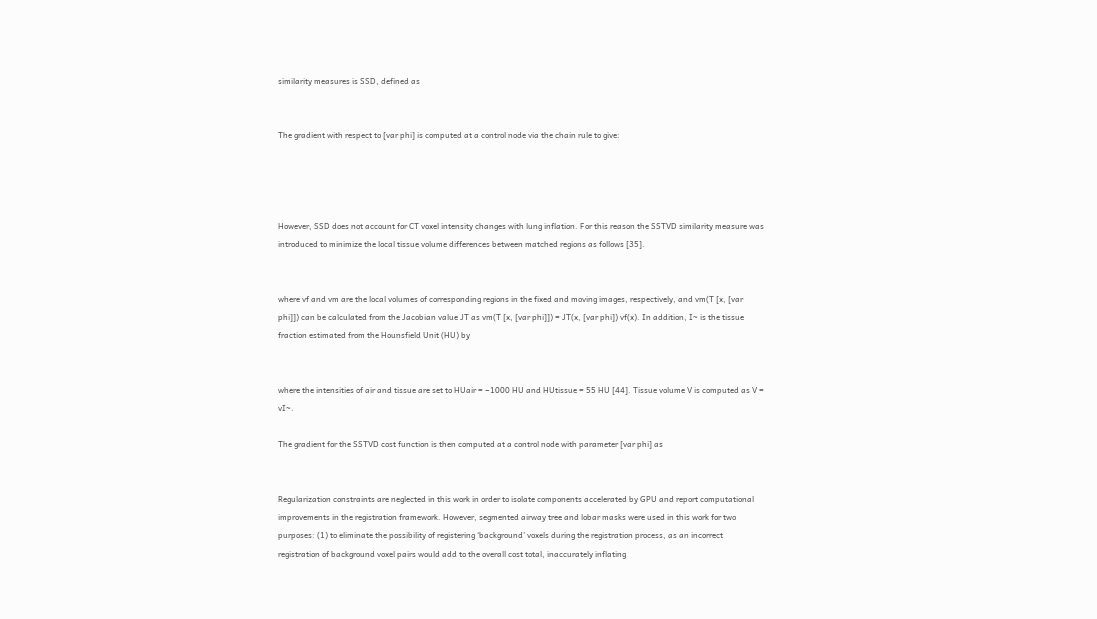similarity measures is SSD, defined as


The gradient with respect to [var phi] is computed at a control node via the chain rule to give:




However, SSD does not account for CT voxel intensity changes with lung inflation. For this reason the SSTVD similarity measure was introduced to minimize the local tissue volume differences between matched regions as follows [35].


where vf and vm are the local volumes of corresponding regions in the fixed and moving images, respectively, and vm(T [x, [var phi]]) can be calculated from the Jacobian value JT as vm(T [x, [var phi]]) = JT(x, [var phi]) vf(x). In addition, I~ is the tissue fraction estimated from the Hounsfield Unit (HU) by


where the intensities of air and tissue are set to HUair = −1000 HU and HUtissue = 55 HU [44]. Tissue volume V is computed as V = vI~.

The gradient for the SSTVD cost function is then computed at a control node with parameter [var phi] as


Regularization constraints are neglected in this work in order to isolate components accelerated by GPU and report computational improvements in the registration framework. However, segmented airway tree and lobar masks were used in this work for two purposes: (1) to eliminate the possibility of registering ‘background’ voxels during the registration process, as an incorrect registration of background voxel pairs would add to the overall cost total, inaccurately inflating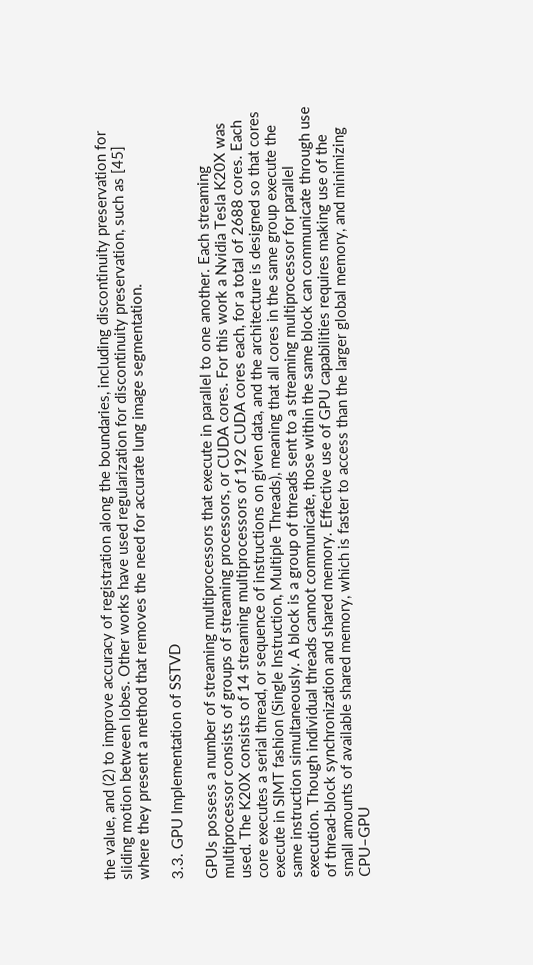the value, and (2) to improve accuracy of registration along the boundaries, including discontinuity preservation for sliding motion between lobes. Other works have used regularization for discontinuity preservation, such as [45] where they present a method that removes the need for accurate lung image segmentation.

3.3. GPU Implementation of SSTVD

GPUs possess a number of streaming multiprocessors that execute in parallel to one another. Each streaming multiprocessor consists of groups of streaming processors, or CUDA cores. For this work a Nvidia Tesla K20X was used. The K20X consists of 14 streaming multiprocessors of 192 CUDA cores each, for a total of 2688 cores. Each core executes a serial thread, or sequence of instructions on given data, and the architecture is designed so that cores execute in SIMT fashion (Single Instruction, Multiple Threads), meaning that all cores in the same group execute the same instruction simultaneously. A block is a group of threads sent to a streaming multiprocessor for parallel execution. Though individual threads cannot communicate, those within the same block can communicate through use of thread-block synchronization and shared memory. Effective use of GPU capabilities requires making use of the small amounts of available shared memory, which is faster to access than the larger global memory, and minimizing CPU–GPU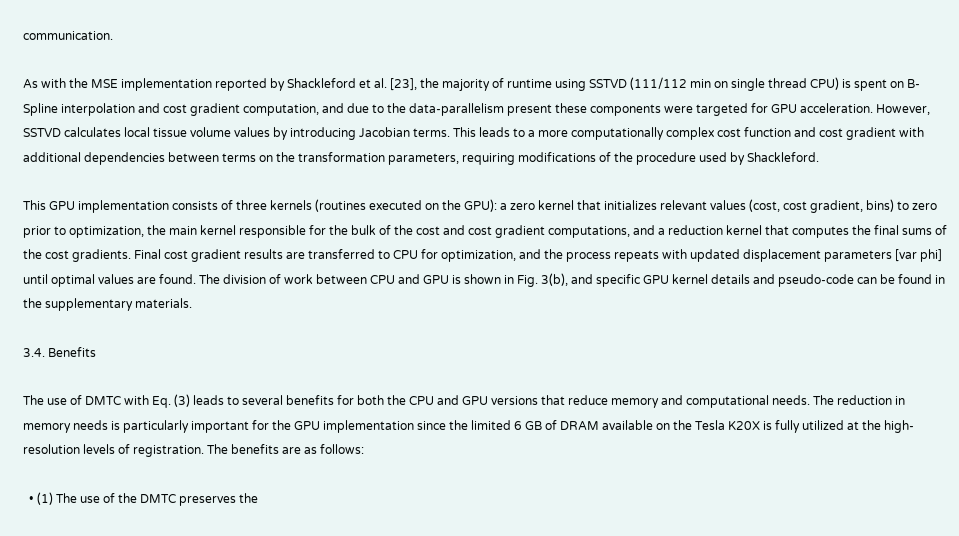communication.

As with the MSE implementation reported by Shackleford et al. [23], the majority of runtime using SSTVD (111/112 min on single thread CPU) is spent on B-Spline interpolation and cost gradient computation, and due to the data-parallelism present these components were targeted for GPU acceleration. However, SSTVD calculates local tissue volume values by introducing Jacobian terms. This leads to a more computationally complex cost function and cost gradient with additional dependencies between terms on the transformation parameters, requiring modifications of the procedure used by Shackleford.

This GPU implementation consists of three kernels (routines executed on the GPU): a zero kernel that initializes relevant values (cost, cost gradient, bins) to zero prior to optimization, the main kernel responsible for the bulk of the cost and cost gradient computations, and a reduction kernel that computes the final sums of the cost gradients. Final cost gradient results are transferred to CPU for optimization, and the process repeats with updated displacement parameters [var phi] until optimal values are found. The division of work between CPU and GPU is shown in Fig. 3(b), and specific GPU kernel details and pseudo-code can be found in the supplementary materials.

3.4. Benefits

The use of DMTC with Eq. (3) leads to several benefits for both the CPU and GPU versions that reduce memory and computational needs. The reduction in memory needs is particularly important for the GPU implementation since the limited 6 GB of DRAM available on the Tesla K20X is fully utilized at the high-resolution levels of registration. The benefits are as follows:

  • (1) The use of the DMTC preserves the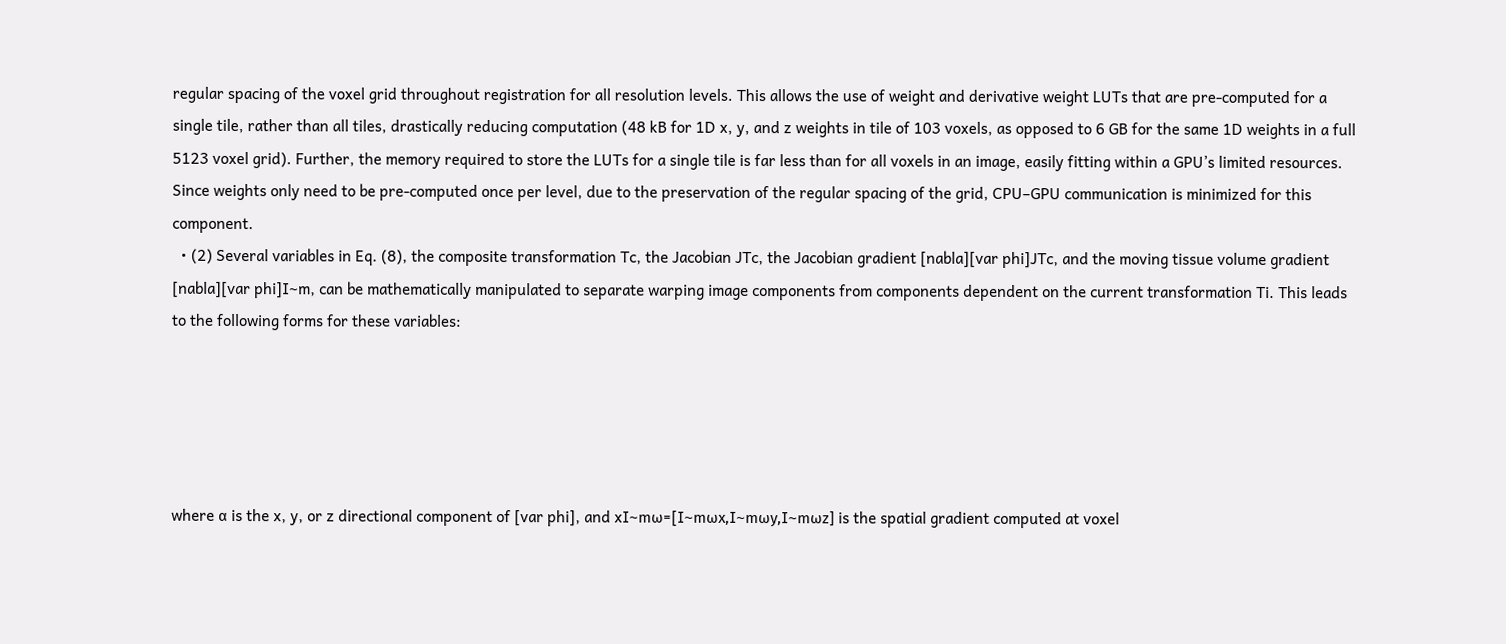regular spacing of the voxel grid throughout registration for all resolution levels. This allows the use of weight and derivative weight LUTs that are pre-computed for a single tile, rather than all tiles, drastically reducing computation (48 kB for 1D x, y, and z weights in tile of 103 voxels, as opposed to 6 GB for the same 1D weights in a full 5123 voxel grid). Further, the memory required to store the LUTs for a single tile is far less than for all voxels in an image, easily fitting within a GPU’s limited resources. Since weights only need to be pre-computed once per level, due to the preservation of the regular spacing of the grid, CPU–GPU communication is minimized for this component.
  • (2) Several variables in Eq. (8), the composite transformation Tc, the Jacobian JTc, the Jacobian gradient [nabla][var phi]JTc, and the moving tissue volume gradient [nabla][var phi]I~m, can be mathematically manipulated to separate warping image components from components dependent on the current transformation Ti. This leads to the following forms for these variables:





where α is the x, y, or z directional component of [var phi], and xI~mω=[I~mωx,I~mωy,I~mωz] is the spatial gradient computed at voxel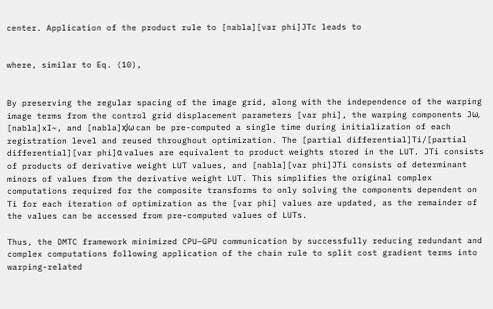center. Application of the product rule to [nabla][var phi]JTc leads to


where, similar to Eq. (10),


By preserving the regular spacing of the image grid, along with the independence of the warping image terms from the control grid displacement parameters [var phi], the warping components Jω, [nabla]xI~, and [nabla]xJω can be pre-computed a single time during initialization of each registration level and reused throughout optimization. The [partial differential]Ti/[partial differential][var phi]α values are equivalent to product weights stored in the LUT. JTi consists of products of derivative weight LUT values, and [nabla][var phi]JTi consists of determinant minors of values from the derivative weight LUT. This simplifies the original complex computations required for the composite transforms to only solving the components dependent on Ti for each iteration of optimization as the [var phi] values are updated, as the remainder of the values can be accessed from pre-computed values of LUTs.

Thus, the DMTC framework minimized CPU–GPU communication by successfully reducing redundant and complex computations following application of the chain rule to split cost gradient terms into warping-related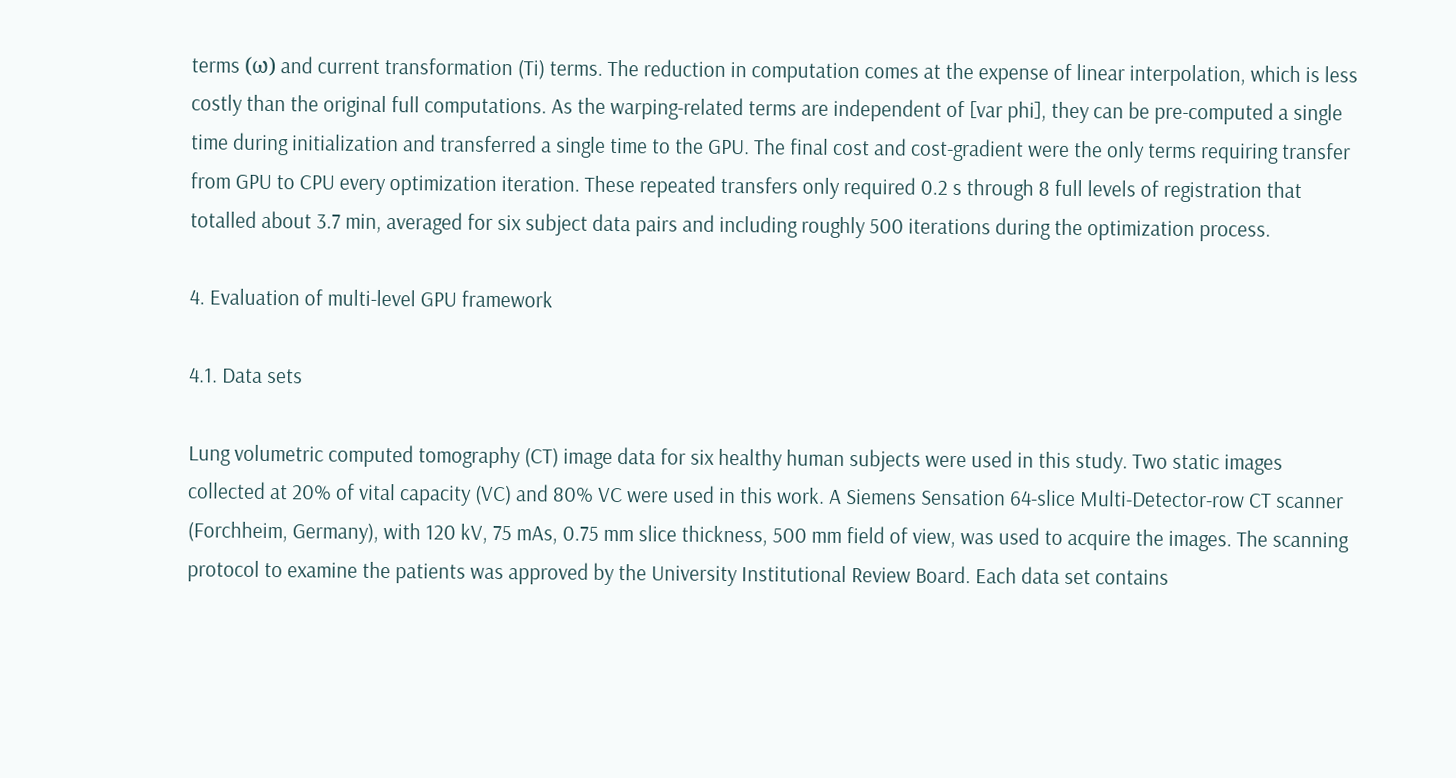terms (ω) and current transformation (Ti) terms. The reduction in computation comes at the expense of linear interpolation, which is less costly than the original full computations. As the warping-related terms are independent of [var phi], they can be pre-computed a single time during initialization and transferred a single time to the GPU. The final cost and cost-gradient were the only terms requiring transfer from GPU to CPU every optimization iteration. These repeated transfers only required 0.2 s through 8 full levels of registration that totalled about 3.7 min, averaged for six subject data pairs and including roughly 500 iterations during the optimization process.

4. Evaluation of multi-level GPU framework

4.1. Data sets

Lung volumetric computed tomography (CT) image data for six healthy human subjects were used in this study. Two static images collected at 20% of vital capacity (VC) and 80% VC were used in this work. A Siemens Sensation 64-slice Multi-Detector-row CT scanner (Forchheim, Germany), with 120 kV, 75 mAs, 0.75 mm slice thickness, 500 mm field of view, was used to acquire the images. The scanning protocol to examine the patients was approved by the University Institutional Review Board. Each data set contains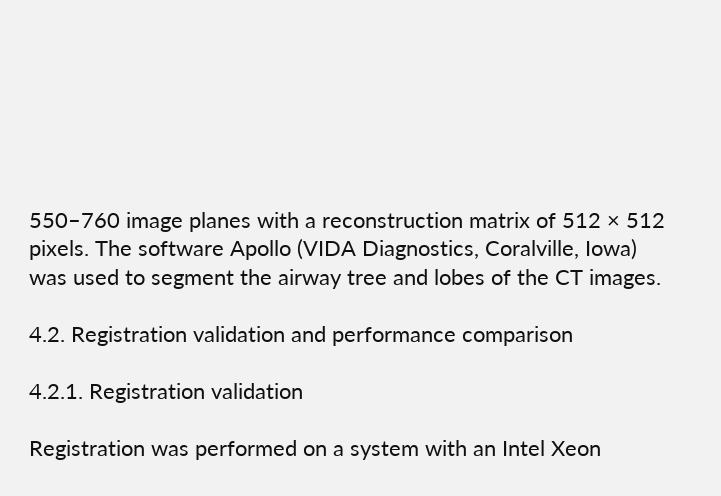550–760 image planes with a reconstruction matrix of 512 × 512 pixels. The software Apollo (VIDA Diagnostics, Coralville, Iowa) was used to segment the airway tree and lobes of the CT images.

4.2. Registration validation and performance comparison

4.2.1. Registration validation

Registration was performed on a system with an Intel Xeon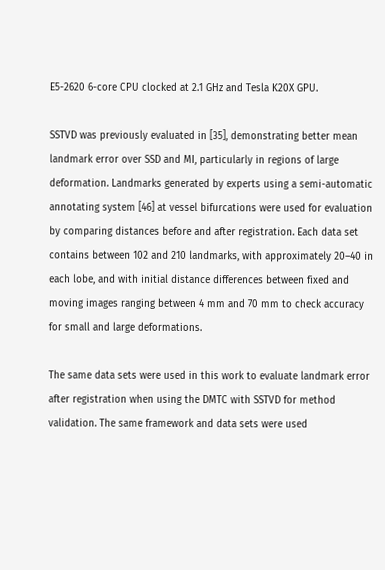E5-2620 6-core CPU clocked at 2.1 GHz and Tesla K20X GPU.

SSTVD was previously evaluated in [35], demonstrating better mean landmark error over SSD and MI, particularly in regions of large deformation. Landmarks generated by experts using a semi-automatic annotating system [46] at vessel bifurcations were used for evaluation by comparing distances before and after registration. Each data set contains between 102 and 210 landmarks, with approximately 20–40 in each lobe, and with initial distance differences between fixed and moving images ranging between 4 mm and 70 mm to check accuracy for small and large deformations.

The same data sets were used in this work to evaluate landmark error after registration when using the DMTC with SSTVD for method validation. The same framework and data sets were used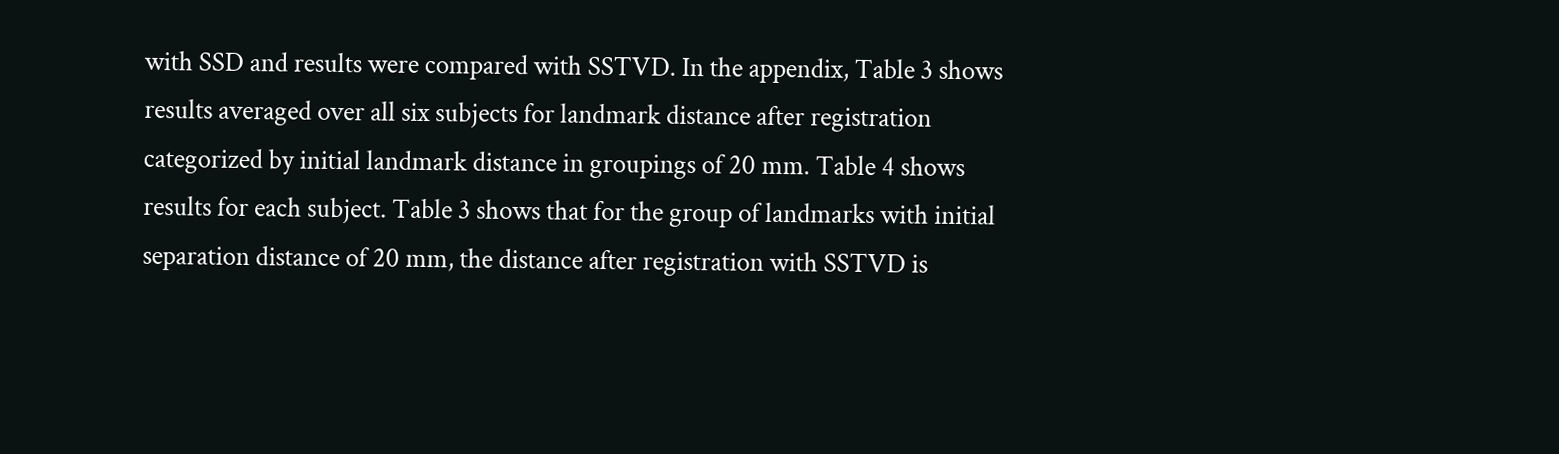with SSD and results were compared with SSTVD. In the appendix, Table 3 shows results averaged over all six subjects for landmark distance after registration categorized by initial landmark distance in groupings of 20 mm. Table 4 shows results for each subject. Table 3 shows that for the group of landmarks with initial separation distance of 20 mm, the distance after registration with SSTVD is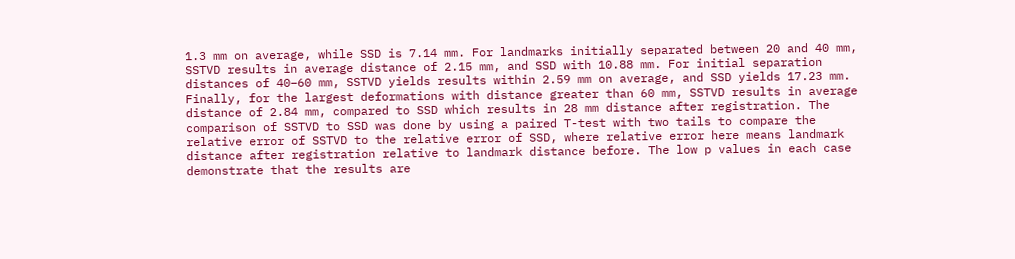1.3 mm on average, while SSD is 7.14 mm. For landmarks initially separated between 20 and 40 mm, SSTVD results in average distance of 2.15 mm, and SSD with 10.88 mm. For initial separation distances of 40–60 mm, SSTVD yields results within 2.59 mm on average, and SSD yields 17.23 mm. Finally, for the largest deformations with distance greater than 60 mm, SSTVD results in average distance of 2.84 mm, compared to SSD which results in 28 mm distance after registration. The comparison of SSTVD to SSD was done by using a paired T-test with two tails to compare the relative error of SSTVD to the relative error of SSD, where relative error here means landmark distance after registration relative to landmark distance before. The low p values in each case demonstrate that the results are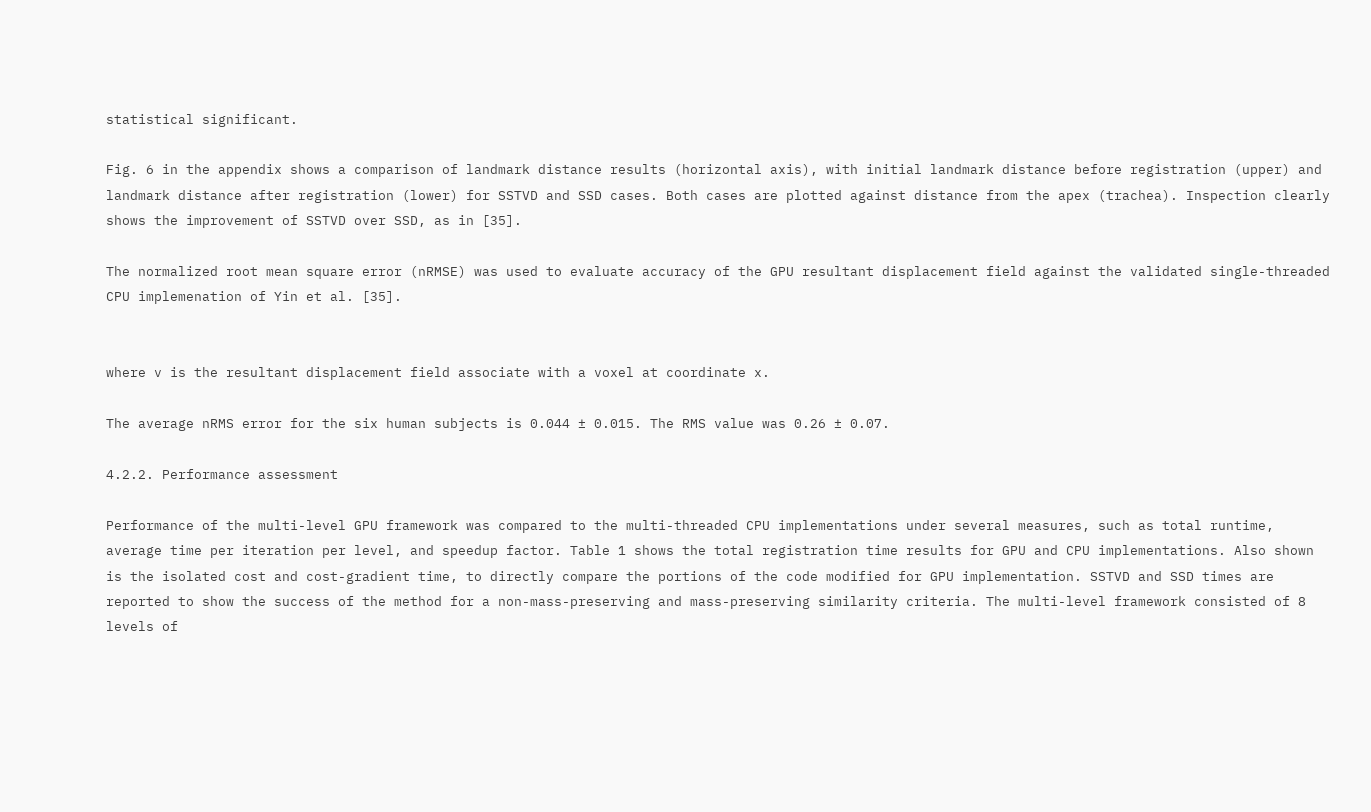statistical significant.

Fig. 6 in the appendix shows a comparison of landmark distance results (horizontal axis), with initial landmark distance before registration (upper) and landmark distance after registration (lower) for SSTVD and SSD cases. Both cases are plotted against distance from the apex (trachea). Inspection clearly shows the improvement of SSTVD over SSD, as in [35].

The normalized root mean square error (nRMSE) was used to evaluate accuracy of the GPU resultant displacement field against the validated single-threaded CPU implemenation of Yin et al. [35].


where v is the resultant displacement field associate with a voxel at coordinate x.

The average nRMS error for the six human subjects is 0.044 ± 0.015. The RMS value was 0.26 ± 0.07.

4.2.2. Performance assessment

Performance of the multi-level GPU framework was compared to the multi-threaded CPU implementations under several measures, such as total runtime, average time per iteration per level, and speedup factor. Table 1 shows the total registration time results for GPU and CPU implementations. Also shown is the isolated cost and cost-gradient time, to directly compare the portions of the code modified for GPU implementation. SSTVD and SSD times are reported to show the success of the method for a non-mass-preserving and mass-preserving similarity criteria. The multi-level framework consisted of 8 levels of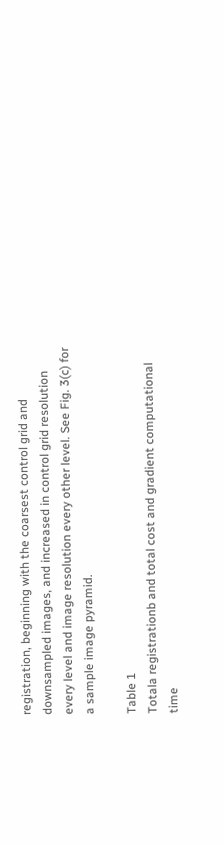registration, beginning with the coarsest control grid and downsampled images, and increased in control grid resolution every level and image resolution every other level. See Fig. 3(c) for a sample image pyramid.

Table 1
Totala registrationb and total cost and gradient computational time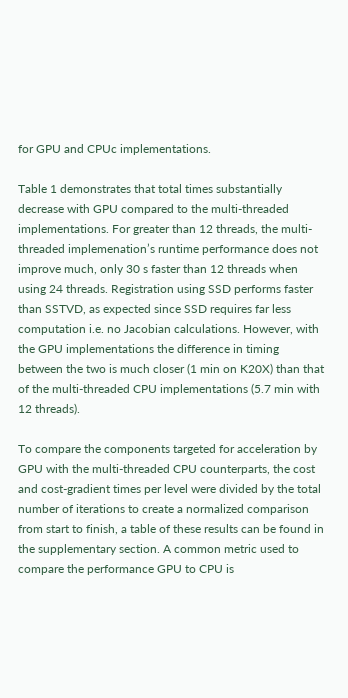for GPU and CPUc implementations.

Table 1 demonstrates that total times substantially decrease with GPU compared to the multi-threaded implementations. For greater than 12 threads, the multi-threaded implemenation’s runtime performance does not improve much, only 30 s faster than 12 threads when using 24 threads. Registration using SSD performs faster than SSTVD, as expected since SSD requires far less computation i.e. no Jacobian calculations. However, with the GPU implementations the difference in timing between the two is much closer (1 min on K20X) than that of the multi-threaded CPU implementations (5.7 min with 12 threads).

To compare the components targeted for acceleration by GPU with the multi-threaded CPU counterparts, the cost and cost-gradient times per level were divided by the total number of iterations to create a normalized comparison from start to finish, a table of these results can be found in the supplementary section. A common metric used to compare the performance GPU to CPU is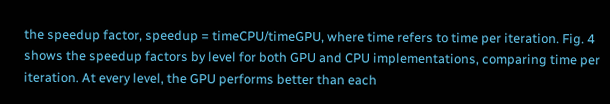the speedup factor, speedup = timeCPU/timeGPU, where time refers to time per iteration. Fig. 4 shows the speedup factors by level for both GPU and CPU implementations, comparing time per iteration. At every level, the GPU performs better than each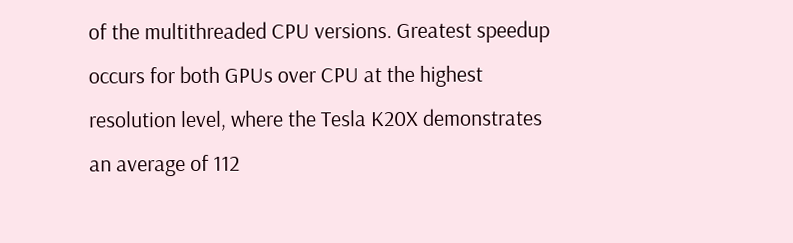of the multithreaded CPU versions. Greatest speedup occurs for both GPUs over CPU at the highest resolution level, where the Tesla K20X demonstrates an average of 112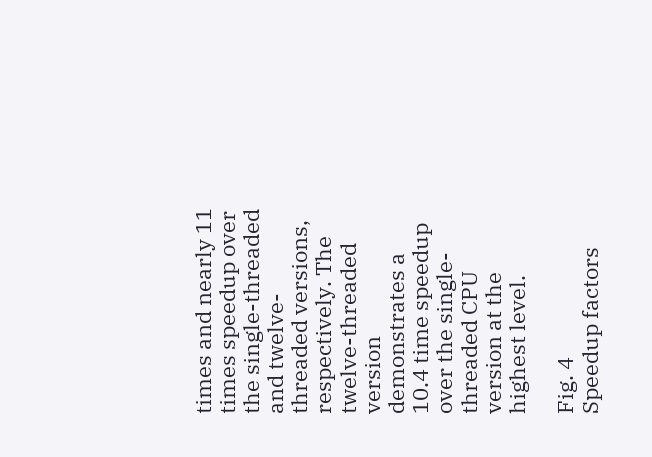times and nearly 11 times speedup over the single-threaded and twelve-threaded versions, respectively. The twelve-threaded version demonstrates a 10.4 time speedup over the single-threaded CPU version at the highest level.

Fig. 4
Speedup factors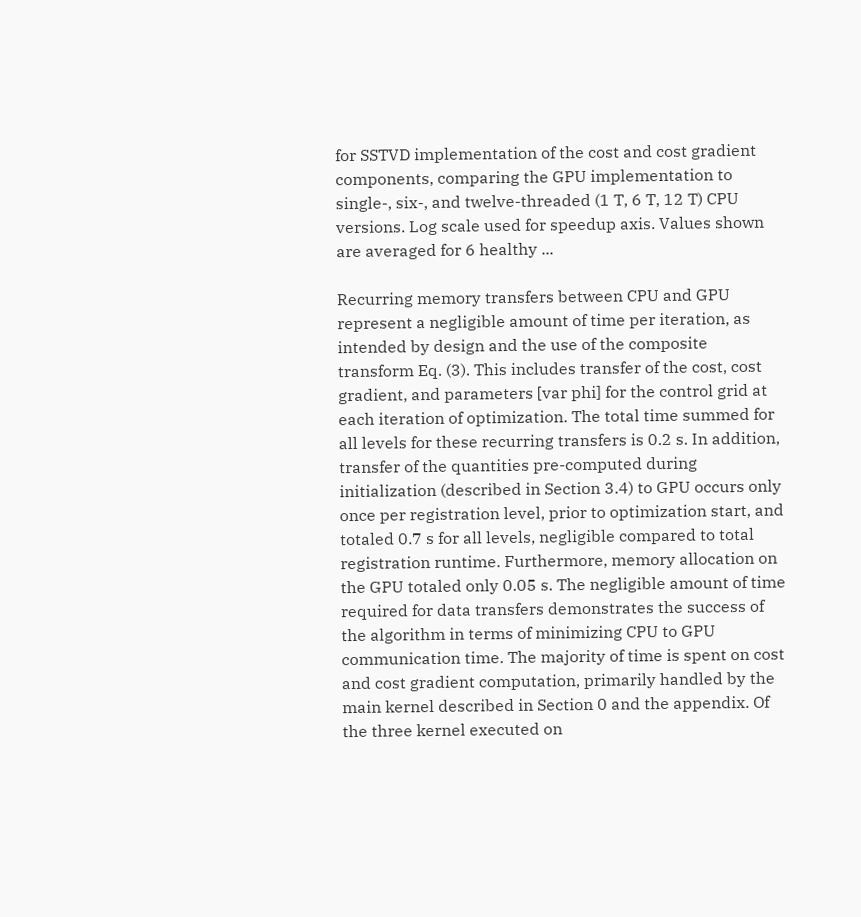for SSTVD implementation of the cost and cost gradient components, comparing the GPU implementation to single-, six-, and twelve-threaded (1 T, 6 T, 12 T) CPU versions. Log scale used for speedup axis. Values shown are averaged for 6 healthy ...

Recurring memory transfers between CPU and GPU represent a negligible amount of time per iteration, as intended by design and the use of the composite transform Eq. (3). This includes transfer of the cost, cost gradient, and parameters [var phi] for the control grid at each iteration of optimization. The total time summed for all levels for these recurring transfers is 0.2 s. In addition, transfer of the quantities pre-computed during initialization (described in Section 3.4) to GPU occurs only once per registration level, prior to optimization start, and totaled 0.7 s for all levels, negligible compared to total registration runtime. Furthermore, memory allocation on the GPU totaled only 0.05 s. The negligible amount of time required for data transfers demonstrates the success of the algorithm in terms of minimizing CPU to GPU communication time. The majority of time is spent on cost and cost gradient computation, primarily handled by the main kernel described in Section 0 and the appendix. Of the three kernel executed on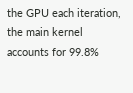the GPU each iteration, the main kernel accounts for 99.8%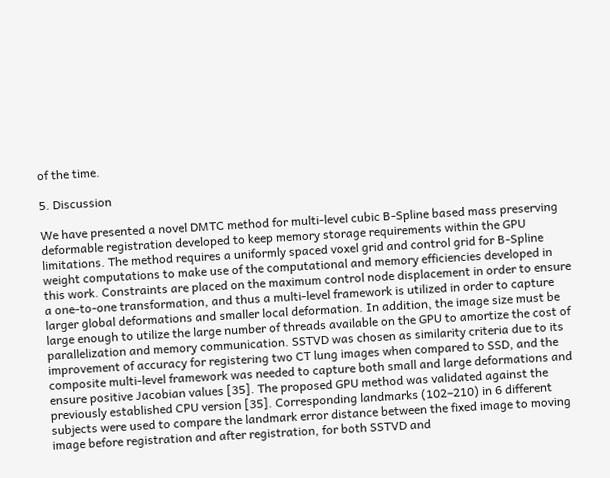of the time.

5. Discussion

We have presented a novel DMTC method for multi-level cubic B-Spline based mass preserving deformable registration developed to keep memory storage requirements within the GPU limitations. The method requires a uniformly spaced voxel grid and control grid for B-Spline weight computations to make use of the computational and memory efficiencies developed in this work. Constraints are placed on the maximum control node displacement in order to ensure a one-to-one transformation, and thus a multi-level framework is utilized in order to capture larger global deformations and smaller local deformation. In addition, the image size must be large enough to utilize the large number of threads available on the GPU to amortize the cost of parallelization and memory communication. SSTVD was chosen as similarity criteria due to its improvement of accuracy for registering two CT lung images when compared to SSD, and the composite multi-level framework was needed to capture both small and large deformations and ensure positive Jacobian values [35]. The proposed GPU method was validated against the previously established CPU version [35]. Corresponding landmarks (102–210) in 6 different subjects were used to compare the landmark error distance between the fixed image to moving image before registration and after registration, for both SSTVD and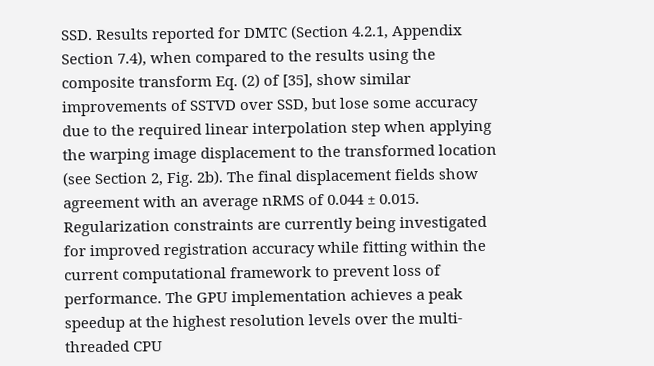SSD. Results reported for DMTC (Section 4.2.1, Appendix Section 7.4), when compared to the results using the composite transform Eq. (2) of [35], show similar improvements of SSTVD over SSD, but lose some accuracy due to the required linear interpolation step when applying the warping image displacement to the transformed location (see Section 2, Fig. 2b). The final displacement fields show agreement with an average nRMS of 0.044 ± 0.015. Regularization constraints are currently being investigated for improved registration accuracy while fitting within the current computational framework to prevent loss of performance. The GPU implementation achieves a peak speedup at the highest resolution levels over the multi-threaded CPU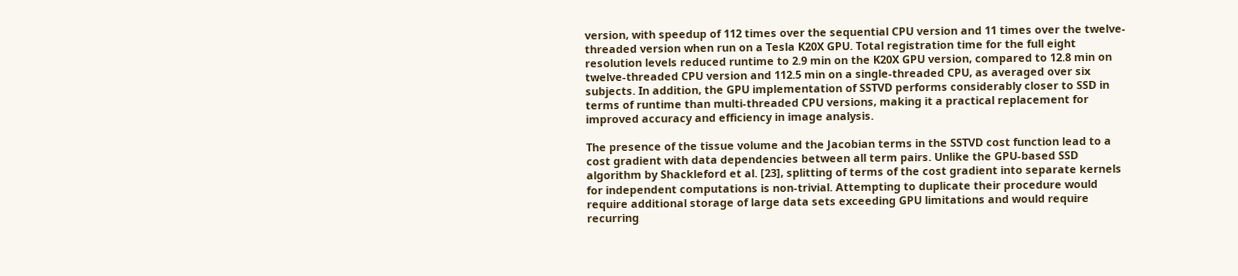version, with speedup of 112 times over the sequential CPU version and 11 times over the twelve-threaded version when run on a Tesla K20X GPU. Total registration time for the full eight resolution levels reduced runtime to 2.9 min on the K20X GPU version, compared to 12.8 min on twelve-threaded CPU version and 112.5 min on a single-threaded CPU, as averaged over six subjects. In addition, the GPU implementation of SSTVD performs considerably closer to SSD in terms of runtime than multi-threaded CPU versions, making it a practical replacement for improved accuracy and efficiency in image analysis.

The presence of the tissue volume and the Jacobian terms in the SSTVD cost function lead to a cost gradient with data dependencies between all term pairs. Unlike the GPU-based SSD algorithm by Shackleford et al. [23], splitting of terms of the cost gradient into separate kernels for independent computations is non-trivial. Attempting to duplicate their procedure would require additional storage of large data sets exceeding GPU limitations and would require recurring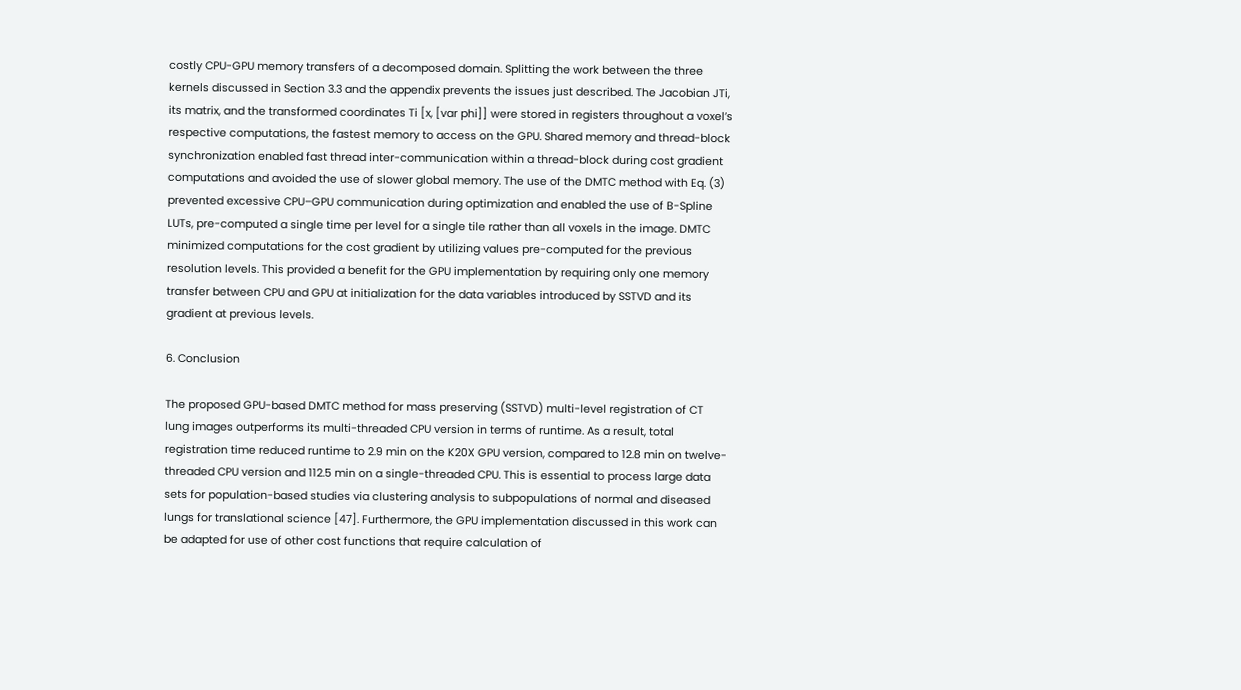costly CPU-GPU memory transfers of a decomposed domain. Splitting the work between the three kernels discussed in Section 3.3 and the appendix prevents the issues just described. The Jacobian JTi, its matrix, and the transformed coordinates Ti [x, [var phi]] were stored in registers throughout a voxel’s respective computations, the fastest memory to access on the GPU. Shared memory and thread-block synchronization enabled fast thread inter-communication within a thread-block during cost gradient computations and avoided the use of slower global memory. The use of the DMTC method with Eq. (3) prevented excessive CPU–GPU communication during optimization and enabled the use of B-Spline LUTs, pre-computed a single time per level for a single tile rather than all voxels in the image. DMTC minimized computations for the cost gradient by utilizing values pre-computed for the previous resolution levels. This provided a benefit for the GPU implementation by requiring only one memory transfer between CPU and GPU at initialization for the data variables introduced by SSTVD and its gradient at previous levels.

6. Conclusion

The proposed GPU-based DMTC method for mass preserving (SSTVD) multi-level registration of CT lung images outperforms its multi-threaded CPU version in terms of runtime. As a result, total registration time reduced runtime to 2.9 min on the K20X GPU version, compared to 12.8 min on twelve-threaded CPU version and 112.5 min on a single-threaded CPU. This is essential to process large data sets for population-based studies via clustering analysis to subpopulations of normal and diseased lungs for translational science [47]. Furthermore, the GPU implementation discussed in this work can be adapted for use of other cost functions that require calculation of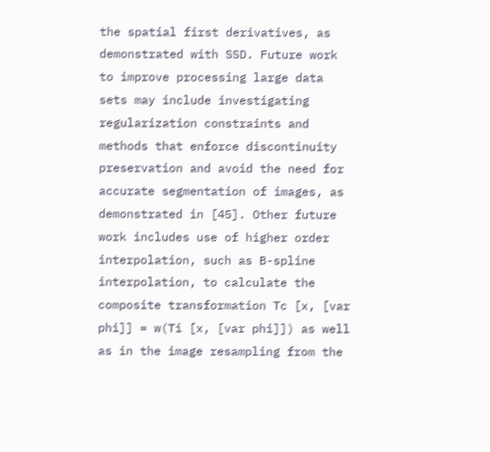the spatial first derivatives, as demonstrated with SSD. Future work to improve processing large data sets may include investigating regularization constraints and methods that enforce discontinuity preservation and avoid the need for accurate segmentation of images, as demonstrated in [45]. Other future work includes use of higher order interpolation, such as B-spline interpolation, to calculate the composite transformation Tc [x, [var phi]] = w(Ti [x, [var phi]]) as well as in the image resampling from the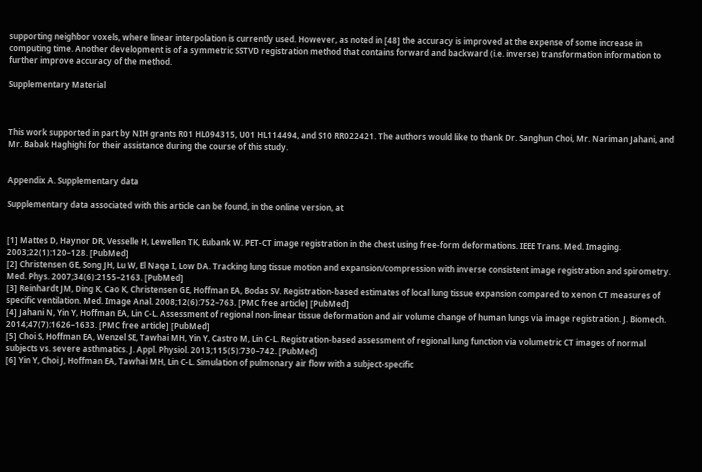supporting neighbor voxels, where linear interpolation is currently used. However, as noted in [48] the accuracy is improved at the expense of some increase in computing time. Another development is of a symmetric SSTVD registration method that contains forward and backward (i.e. inverse) transformation information to further improve accuracy of the method.

Supplementary Material



This work supported in part by NIH grants R01 HL094315, U01 HL114494, and S10 RR022421. The authors would like to thank Dr. Sanghun Choi, Mr. Nariman Jahani, and Mr. Babak Haghighi for their assistance during the course of this study.


Appendix A. Supplementary data

Supplementary data associated with this article can be found, in the online version, at


[1] Mattes D, Haynor DR, Vesselle H, Lewellen TK, Eubank W. PET-CT image registration in the chest using free-form deformations. IEEE Trans. Med. Imaging. 2003;22(1):120–128. [PubMed]
[2] Christensen GE, Song JH, Lu W, El Naqa I, Low DA. Tracking lung tissue motion and expansion/compression with inverse consistent image registration and spirometry. Med. Phys. 2007;34(6):2155–2163. [PubMed]
[3] Reinhardt JM, Ding K, Cao K, Christensen GE, Hoffman EA, Bodas SV. Registration-based estimates of local lung tissue expansion compared to xenon CT measures of specific ventilation. Med. Image Anal. 2008;12(6):752–763. [PMC free article] [PubMed]
[4] Jahani N, Yin Y, Hoffman EA, Lin C-L. Assessment of regional non-linear tissue deformation and air volume change of human lungs via image registration. J. Biomech. 2014;47(7):1626–1633. [PMC free article] [PubMed]
[5] Choi S, Hoffman EA, Wenzel SE, Tawhai MH, Yin Y, Castro M, Lin C-L. Registration-based assessment of regional lung function via volumetric CT images of normal subjects vs. severe asthmatics. J. Appl. Physiol. 2013;115(5):730–742. [PubMed]
[6] Yin Y, Choi J, Hoffman EA, Tawhai MH, Lin C-L. Simulation of pulmonary air flow with a subject-specific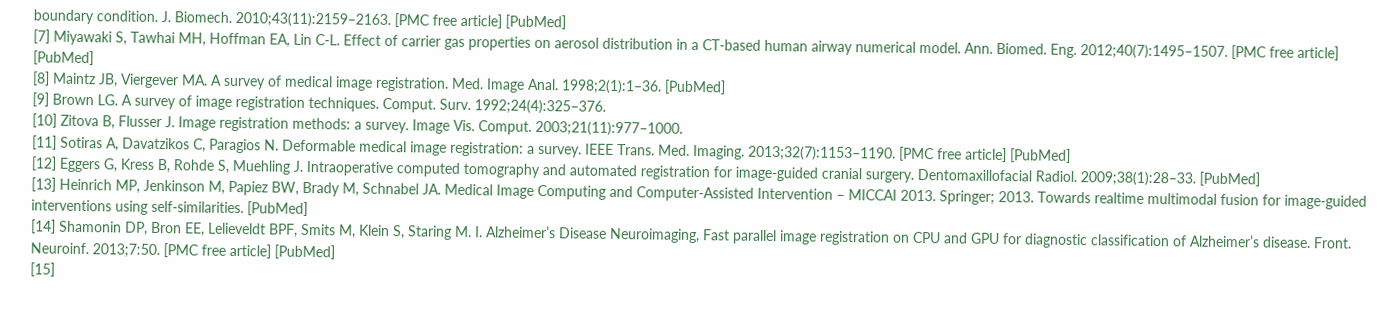boundary condition. J. Biomech. 2010;43(11):2159–2163. [PMC free article] [PubMed]
[7] Miyawaki S, Tawhai MH, Hoffman EA, Lin C-L. Effect of carrier gas properties on aerosol distribution in a CT-based human airway numerical model. Ann. Biomed. Eng. 2012;40(7):1495–1507. [PMC free article] [PubMed]
[8] Maintz JB, Viergever MA. A survey of medical image registration. Med. Image Anal. 1998;2(1):1–36. [PubMed]
[9] Brown LG. A survey of image registration techniques. Comput. Surv. 1992;24(4):325–376.
[10] Zitova B, Flusser J. Image registration methods: a survey. Image Vis. Comput. 2003;21(11):977–1000.
[11] Sotiras A, Davatzikos C, Paragios N. Deformable medical image registration: a survey. IEEE Trans. Med. Imaging. 2013;32(7):1153–1190. [PMC free article] [PubMed]
[12] Eggers G, Kress B, Rohde S, Muehling J. Intraoperative computed tomography and automated registration for image-guided cranial surgery. Dentomaxillofacial Radiol. 2009;38(1):28–33. [PubMed]
[13] Heinrich MP, Jenkinson M, Papiez BW, Brady M, Schnabel JA. Medical Image Computing and Computer-Assisted Intervention – MICCAI 2013. Springer; 2013. Towards realtime multimodal fusion for image-guided interventions using self-similarities. [PubMed]
[14] Shamonin DP, Bron EE, Lelieveldt BPF, Smits M, Klein S, Staring M. I. Alzheimer’s Disease Neuroimaging, Fast parallel image registration on CPU and GPU for diagnostic classification of Alzheimer’s disease. Front. Neuroinf. 2013;7:50. [PMC free article] [PubMed]
[15]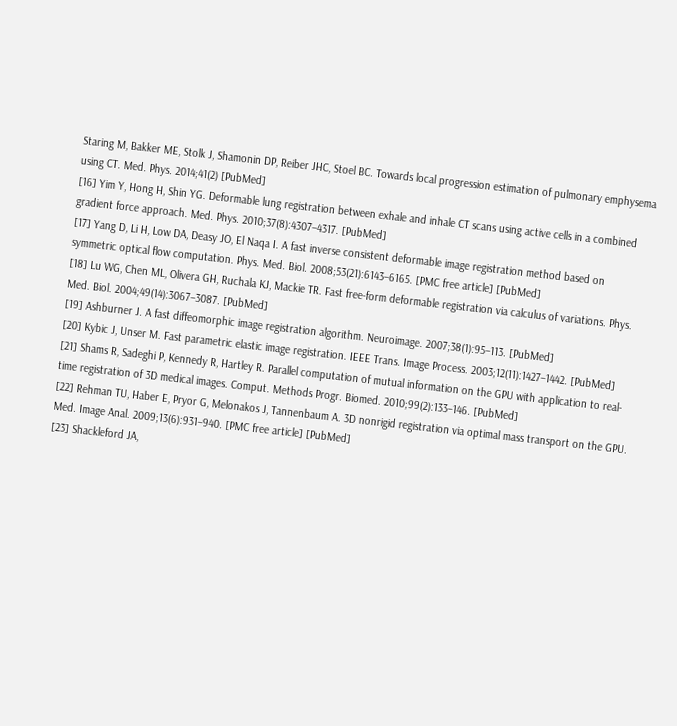Staring M, Bakker ME, Stolk J, Shamonin DP, Reiber JHC, Stoel BC. Towards local progression estimation of pulmonary emphysema using CT. Med. Phys. 2014;41(2) [PubMed]
[16] Yim Y, Hong H, Shin YG. Deformable lung registration between exhale and inhale CT scans using active cells in a combined gradient force approach. Med. Phys. 2010;37(8):4307–4317. [PubMed]
[17] Yang D, Li H, Low DA, Deasy JO, El Naqa I. A fast inverse consistent deformable image registration method based on symmetric optical flow computation. Phys. Med. Biol. 2008;53(21):6143–6165. [PMC free article] [PubMed]
[18] Lu WG, Chen ML, Olivera GH, Ruchala KJ, Mackie TR. Fast free-form deformable registration via calculus of variations. Phys. Med. Biol. 2004;49(14):3067–3087. [PubMed]
[19] Ashburner J. A fast diffeomorphic image registration algorithm. Neuroimage. 2007;38(1):95–113. [PubMed]
[20] Kybic J, Unser M. Fast parametric elastic image registration. IEEE Trans. Image Process. 2003;12(11):1427–1442. [PubMed]
[21] Shams R, Sadeghi P, Kennedy R, Hartley R. Parallel computation of mutual information on the GPU with application to real-time registration of 3D medical images. Comput. Methods Progr. Biomed. 2010;99(2):133–146. [PubMed]
[22] Rehman TU, Haber E, Pryor G, Melonakos J, Tannenbaum A. 3D nonrigid registration via optimal mass transport on the GPU. Med. Image Anal. 2009;13(6):931–940. [PMC free article] [PubMed]
[23] Shackleford JA,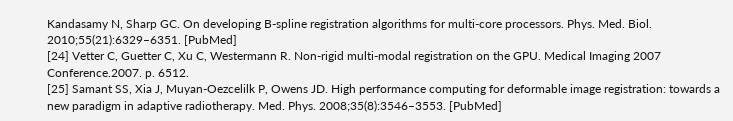Kandasamy N, Sharp GC. On developing B-spline registration algorithms for multi-core processors. Phys. Med. Biol. 2010;55(21):6329–6351. [PubMed]
[24] Vetter C, Guetter C, Xu C, Westermann R. Non-rigid multi-modal registration on the GPU. Medical Imaging 2007 Conference.2007. p. 6512.
[25] Samant SS, Xia J, Muyan-Oezcelilk P, Owens JD. High performance computing for deformable image registration: towards a new paradigm in adaptive radiotherapy. Med. Phys. 2008;35(8):3546–3553. [PubMed]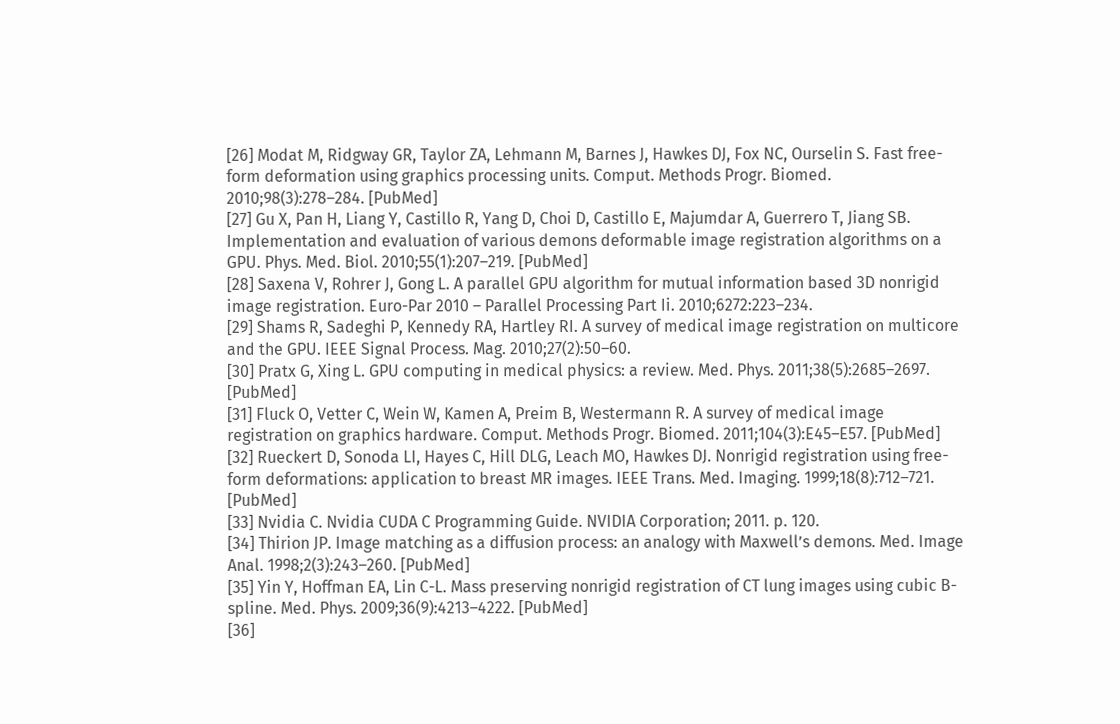[26] Modat M, Ridgway GR, Taylor ZA, Lehmann M, Barnes J, Hawkes DJ, Fox NC, Ourselin S. Fast free-form deformation using graphics processing units. Comput. Methods Progr. Biomed. 2010;98(3):278–284. [PubMed]
[27] Gu X, Pan H, Liang Y, Castillo R, Yang D, Choi D, Castillo E, Majumdar A, Guerrero T, Jiang SB. Implementation and evaluation of various demons deformable image registration algorithms on a GPU. Phys. Med. Biol. 2010;55(1):207–219. [PubMed]
[28] Saxena V, Rohrer J, Gong L. A parallel GPU algorithm for mutual information based 3D nonrigid image registration. Euro-Par 2010 – Parallel Processing Part Ii. 2010;6272:223–234.
[29] Shams R, Sadeghi P, Kennedy RA, Hartley RI. A survey of medical image registration on multicore and the GPU. IEEE Signal Process. Mag. 2010;27(2):50–60.
[30] Pratx G, Xing L. GPU computing in medical physics: a review. Med. Phys. 2011;38(5):2685–2697. [PubMed]
[31] Fluck O, Vetter C, Wein W, Kamen A, Preim B, Westermann R. A survey of medical image registration on graphics hardware. Comput. Methods Progr. Biomed. 2011;104(3):E45–E57. [PubMed]
[32] Rueckert D, Sonoda LI, Hayes C, Hill DLG, Leach MO, Hawkes DJ. Nonrigid registration using free-form deformations: application to breast MR images. IEEE Trans. Med. Imaging. 1999;18(8):712–721. [PubMed]
[33] Nvidia C. Nvidia CUDA C Programming Guide. NVIDIA Corporation; 2011. p. 120.
[34] Thirion JP. Image matching as a diffusion process: an analogy with Maxwell’s demons. Med. Image Anal. 1998;2(3):243–260. [PubMed]
[35] Yin Y, Hoffman EA, Lin C-L. Mass preserving nonrigid registration of CT lung images using cubic B-spline. Med. Phys. 2009;36(9):4213–4222. [PubMed]
[36]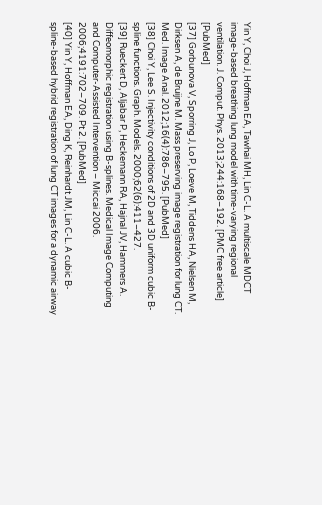Yin Y, Choi J, Hoffman EA, Tawhai MH, Lin C-L. A multiscale MDCT image-based breathing lung model with time-varying regional ventilation. J. Comput. Phys. 2013;244:168–192. [PMC free article] [PubMed]
[37] Gorbunova V, Sporring J, Lo P, Loeve M, Tiddens HA, Nielsen M, Dirksen A, de Bruijne M. Mass preserving image registration for lung CT. Med. Image Anal. 2012;16(4):786–795. [PubMed]
[38] Choi Y, Lee S. Injectivity conditions of 2D and 3D uniform cubic B-spline functions. Graph. Models. 2000;62(6):411–427.
[39] Rueckert D, Aljabar P, Heckemann RA, Hajnal JV, Hammers A. Diffeomorphic registration using B-splines. Medical Image Computing and Computer-Assisted Intervention – Miccai 2006. 2006;4191:702–709. Pt 2. [PubMed]
[40] Yin Y, Hoffman EA, Ding K, Reinhardt JM, Lin C-L. A cubic B-spline-based hybrid registration of lung CT images for a dynamic airway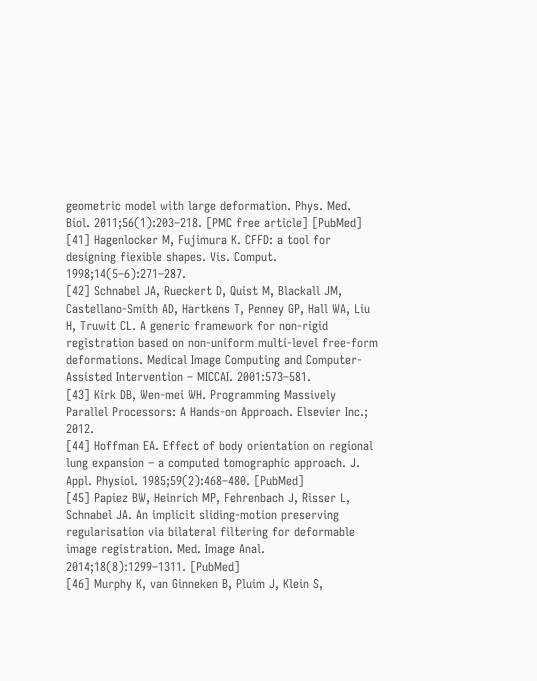geometric model with large deformation. Phys. Med. Biol. 2011;56(1):203–218. [PMC free article] [PubMed]
[41] Hagenlocker M, Fujimura K. CFFD: a tool for designing fiexible shapes. Vis. Comput. 1998;14(5–6):271–287.
[42] Schnabel JA, Rueckert D, Quist M, Blackall JM, Castellano-Smith AD, Hartkens T, Penney GP, Hall WA, Liu H, Truwit CL. A generic framework for non-rigid registration based on non-uniform multi-level free-form deformations. Medical Image Computing and Computer-Assisted Intervention – MICCAI. 2001:573–581.
[43] Kirk DB, Wen-mei WH. Programming Massively Parallel Processors: A Hands-on Approach. Elsevier Inc.; 2012.
[44] Hoffman EA. Effect of body orientation on regional lung expansion – a computed tomographic approach. J. Appl. Physiol. 1985;59(2):468–480. [PubMed]
[45] Papiez BW, Heinrich MP, Fehrenbach J, Risser L, Schnabel JA. An implicit sliding-motion preserving regularisation via bilateral filtering for deformable image registration. Med. Image Anal. 2014;18(8):1299–1311. [PubMed]
[46] Murphy K, van Ginneken B, Pluim J, Klein S,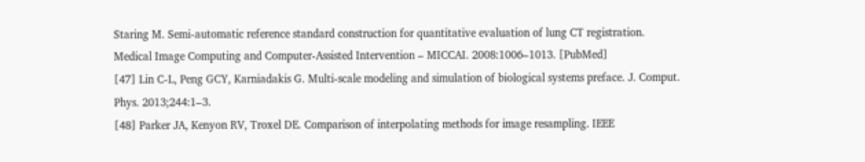Staring M. Semi-automatic reference standard construction for quantitative evaluation of lung CT registration. Medical Image Computing and Computer-Assisted Intervention – MICCAI. 2008:1006–1013. [PubMed]
[47] Lin C-L, Peng GCY, Karniadakis G. Multi-scale modeling and simulation of biological systems preface. J. Comput. Phys. 2013;244:1–3.
[48] Parker JA, Kenyon RV, Troxel DE. Comparison of interpolating methods for image resampling. IEEE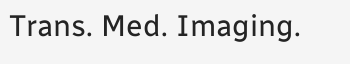Trans. Med. Imaging.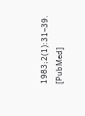1983;2(1):31–39. [PubMed]